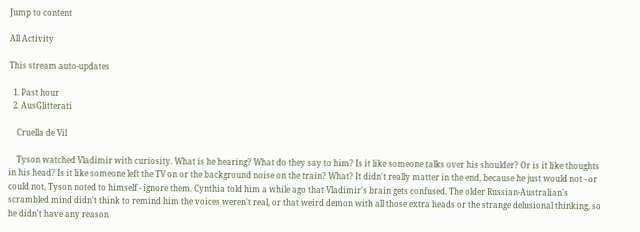Jump to content

All Activity

This stream auto-updates

  1. Past hour
  2. AusGlitterati

    Cruella de Vil

    Tyson watched Vladimir with curiosity. What is he hearing? What do they say to him? Is it like someone talks over his shoulder? Or is it like thoughts in his head? Is it like someone left the TV on or the background noise on the train? What? It didn't really matter in the end, because he just would not - or could not, Tyson noted to himself - ignore them. Cynthia told him a while ago that Vladimir's brain gets confused. The older Russian-Australian's scrambled mind didn't think to remind him the voices weren't real, or that weird demon with all those extra heads or the strange delusional thinking, so he didn't have any reason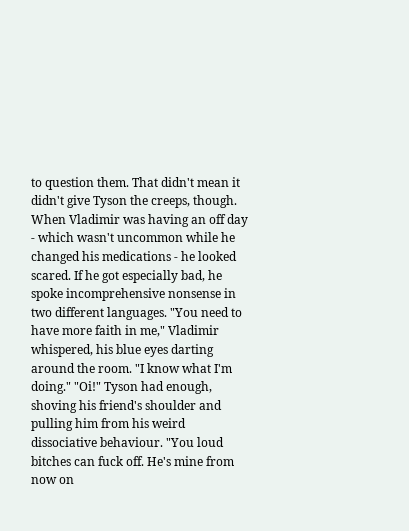to question them. That didn't mean it didn't give Tyson the creeps, though. When Vladimir was having an off day - which wasn't uncommon while he changed his medications - he looked scared. If he got especially bad, he spoke incomprehensive nonsense in two different languages. "You need to have more faith in me," Vladimir whispered, his blue eyes darting around the room. "I know what I'm doing." "Oi!" Tyson had enough, shoving his friend's shoulder and pulling him from his weird dissociative behaviour. "You loud bitches can fuck off. He's mine from now on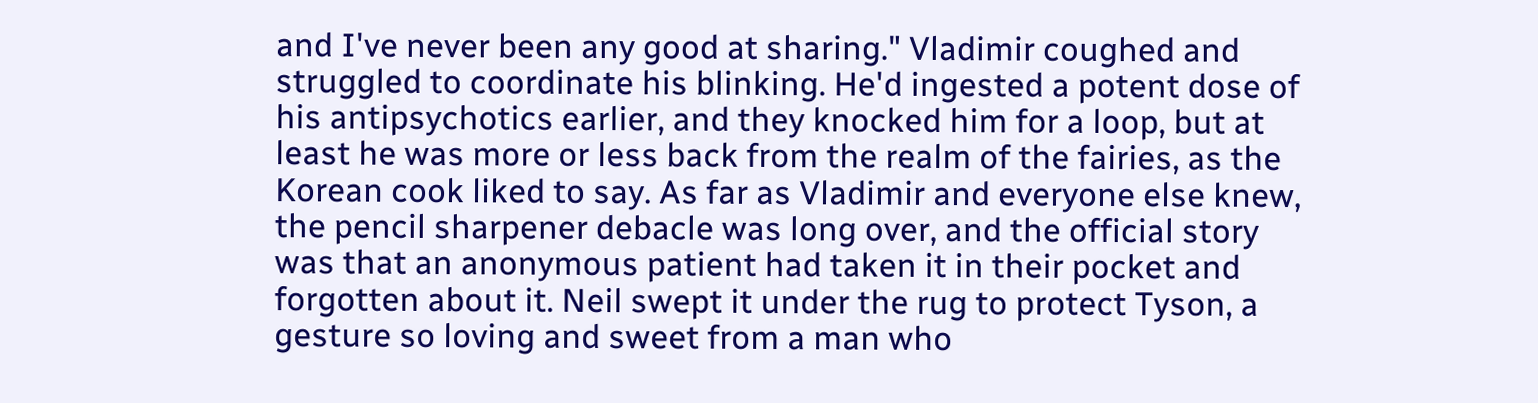and I've never been any good at sharing." Vladimir coughed and struggled to coordinate his blinking. He'd ingested a potent dose of his antipsychotics earlier, and they knocked him for a loop, but at least he was more or less back from the realm of the fairies, as the Korean cook liked to say. As far as Vladimir and everyone else knew, the pencil sharpener debacle was long over, and the official story was that an anonymous patient had taken it in their pocket and forgotten about it. Neil swept it under the rug to protect Tyson, a gesture so loving and sweet from a man who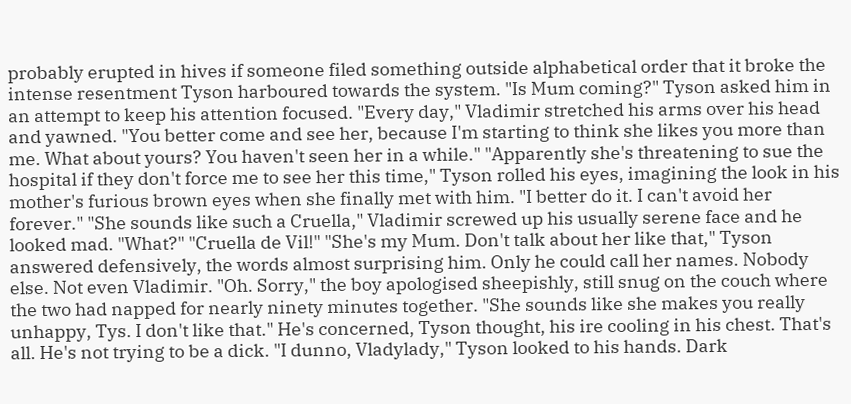probably erupted in hives if someone filed something outside alphabetical order that it broke the intense resentment Tyson harboured towards the system. "Is Mum coming?" Tyson asked him in an attempt to keep his attention focused. "Every day," Vladimir stretched his arms over his head and yawned. "You better come and see her, because I'm starting to think she likes you more than me. What about yours? You haven't seen her in a while." "Apparently she's threatening to sue the hospital if they don't force me to see her this time," Tyson rolled his eyes, imagining the look in his mother's furious brown eyes when she finally met with him. "I better do it. I can't avoid her forever." "She sounds like such a Cruella," Vladimir screwed up his usually serene face and he looked mad. "What?" "Cruella de Vil!" "She's my Mum. Don't talk about her like that," Tyson answered defensively, the words almost surprising him. Only he could call her names. Nobody else. Not even Vladimir. "Oh. Sorry," the boy apologised sheepishly, still snug on the couch where the two had napped for nearly ninety minutes together. "She sounds like she makes you really unhappy, Tys. I don't like that." He's concerned, Tyson thought, his ire cooling in his chest. That's all. He's not trying to be a dick. "I dunno, Vladylady," Tyson looked to his hands. Dark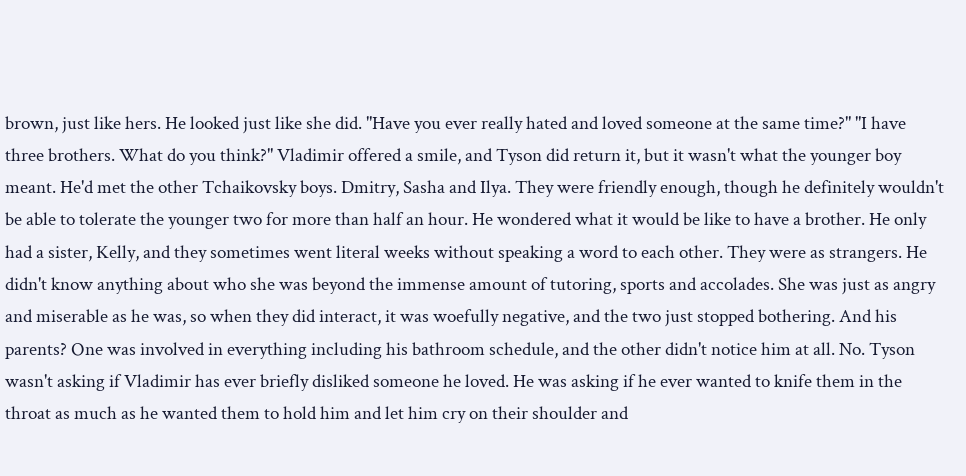brown, just like hers. He looked just like she did. "Have you ever really hated and loved someone at the same time?" "I have three brothers. What do you think?" Vladimir offered a smile, and Tyson did return it, but it wasn't what the younger boy meant. He'd met the other Tchaikovsky boys. Dmitry, Sasha and Ilya. They were friendly enough, though he definitely wouldn't be able to tolerate the younger two for more than half an hour. He wondered what it would be like to have a brother. He only had a sister, Kelly, and they sometimes went literal weeks without speaking a word to each other. They were as strangers. He didn't know anything about who she was beyond the immense amount of tutoring, sports and accolades. She was just as angry and miserable as he was, so when they did interact, it was woefully negative, and the two just stopped bothering. And his parents? One was involved in everything including his bathroom schedule, and the other didn't notice him at all. No. Tyson wasn't asking if Vladimir has ever briefly disliked someone he loved. He was asking if he ever wanted to knife them in the throat as much as he wanted them to hold him and let him cry on their shoulder and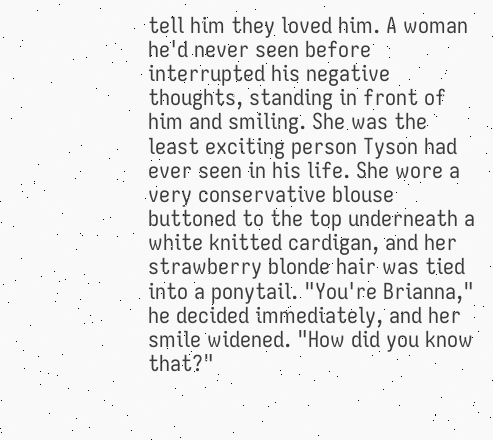tell him they loved him. A woman he'd never seen before interrupted his negative thoughts, standing in front of him and smiling. She was the least exciting person Tyson had ever seen in his life. She wore a very conservative blouse buttoned to the top underneath a white knitted cardigan, and her strawberry blonde hair was tied into a ponytail. "You're Brianna," he decided immediately, and her smile widened. "How did you know that?"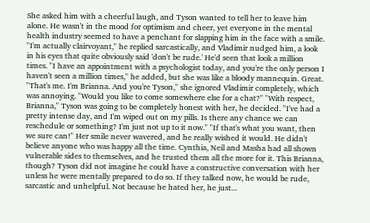She asked him with a cheerful laugh, and Tyson wanted to tell her to leave him alone. He wasn't in the mood for optimism and cheer, yet everyone in the mental health industry seemed to have a penchant for slapping him in the face with a smile. "I'm actually clairvoyant," he replied sarcastically, and Vladimir nudged him, a look in his eyes that quite obviously said 'don't be rude.' He'd seen that look a million times. "I have an appointment with a psychologist today, and you're the only person I haven't seen a million times," he added, but she was like a bloody mannequin. Great. "That's me. I'm Brianna. And you're Tyson," she ignored Vladimir completely, which was annoying. "Would you like to come somewhere else for a chat?" "With respect, Brianna," Tyson was going to be completely honest with her, he decided. "I've had a pretty intense day, and I'm wiped out on my pills. Is there any chance we can reschedule or something? I'm just not up to it now." "If that's what you want, then we sure can!" Her smile never wavered, and he really wished it would. He didn't believe anyone who was happy all the time. Cynthia, Neil and Masha had all shown vulnerable sides to themselves, and he trusted them all the more for it. This Brianna, though? Tyson did not imagine he could have a constructive conversation with her unless he were mentally prepared to do so. If they talked now, he would be rude, sarcastic and unhelpful. Not because he hated her, he just...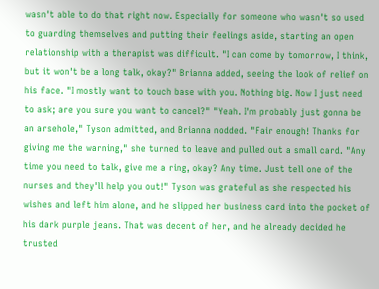wasn't able to do that right now. Especially for someone who wasn't so used to guarding themselves and putting their feelings aside, starting an open relationship with a therapist was difficult. "I can come by tomorrow, I think, but it won't be a long talk, okay?" Brianna added, seeing the look of relief on his face. "I mostly want to touch base with you. Nothing big. Now I just need to ask; are you sure you want to cancel?" "Yeah. I'm probably just gonna be an arsehole," Tyson admitted, and Brianna nodded. "Fair enough! Thanks for giving me the warning," she turned to leave and pulled out a small card. "Any time you need to talk, give me a ring, okay? Any time. Just tell one of the nurses and they'll help you out!" Tyson was grateful as she respected his wishes and left him alone, and he slipped her business card into the pocket of his dark purple jeans. That was decent of her, and he already decided he trusted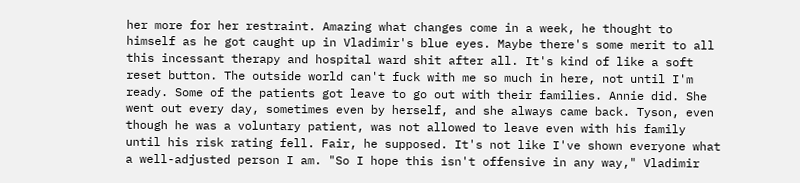her more for her restraint. Amazing what changes come in a week, he thought to himself as he got caught up in Vladimir's blue eyes. Maybe there's some merit to all this incessant therapy and hospital ward shit after all. It's kind of like a soft reset button. The outside world can't fuck with me so much in here, not until I'm ready. Some of the patients got leave to go out with their families. Annie did. She went out every day, sometimes even by herself, and she always came back. Tyson, even though he was a voluntary patient, was not allowed to leave even with his family until his risk rating fell. Fair, he supposed. It's not like I've shown everyone what a well-adjusted person I am. "So I hope this isn't offensive in any way," Vladimir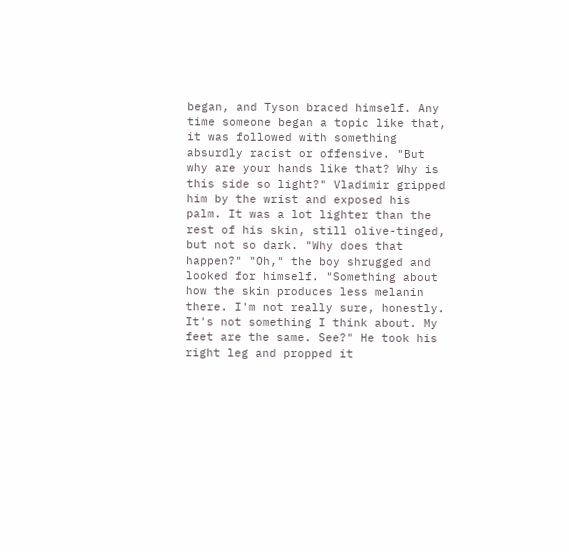began, and Tyson braced himself. Any time someone began a topic like that, it was followed with something absurdly racist or offensive. "But why are your hands like that? Why is this side so light?" Vladimir gripped him by the wrist and exposed his palm. It was a lot lighter than the rest of his skin, still olive-tinged, but not so dark. "Why does that happen?" "Oh," the boy shrugged and looked for himself. "Something about how the skin produces less melanin there. I'm not really sure, honestly. It's not something I think about. My feet are the same. See?" He took his right leg and propped it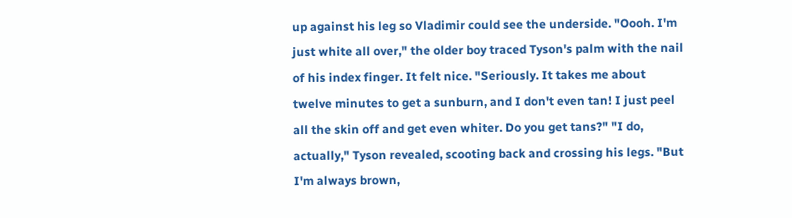up against his leg so Vladimir could see the underside. "Oooh. I'm just white all over," the older boy traced Tyson's palm with the nail of his index finger. It felt nice. "Seriously. It takes me about twelve minutes to get a sunburn, and I don't even tan! I just peel all the skin off and get even whiter. Do you get tans?" "I do, actually," Tyson revealed, scooting back and crossing his legs. "But I'm always brown,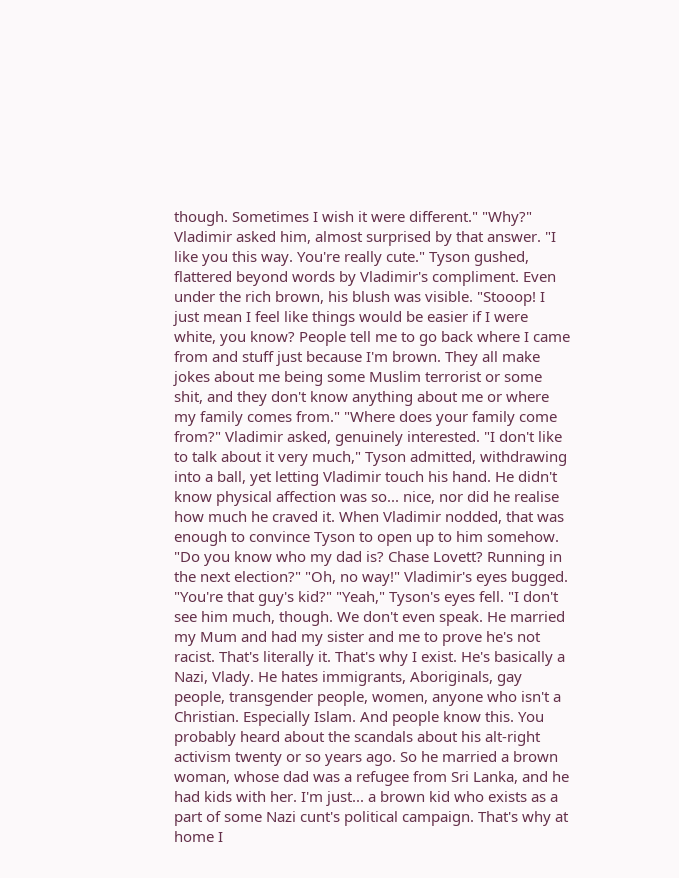though. Sometimes I wish it were different." "Why?" Vladimir asked him, almost surprised by that answer. "I like you this way. You're really cute." Tyson gushed, flattered beyond words by Vladimir's compliment. Even under the rich brown, his blush was visible. "Stooop! I just mean I feel like things would be easier if I were white, you know? People tell me to go back where I came from and stuff just because I'm brown. They all make jokes about me being some Muslim terrorist or some shit, and they don't know anything about me or where my family comes from." "Where does your family come from?" Vladimir asked, genuinely interested. "I don't like to talk about it very much," Tyson admitted, withdrawing into a ball, yet letting Vladimir touch his hand. He didn't know physical affection was so... nice, nor did he realise how much he craved it. When Vladimir nodded, that was enough to convince Tyson to open up to him somehow. "Do you know who my dad is? Chase Lovett? Running in the next election?" "Oh, no way!" Vladimir's eyes bugged. "You're that guy's kid?" "Yeah," Tyson's eyes fell. "I don't see him much, though. We don't even speak. He married my Mum and had my sister and me to prove he's not racist. That's literally it. That's why I exist. He's basically a Nazi, Vlady. He hates immigrants, Aboriginals, gay people, transgender people, women, anyone who isn't a Christian. Especially Islam. And people know this. You probably heard about the scandals about his alt-right activism twenty or so years ago. So he married a brown woman, whose dad was a refugee from Sri Lanka, and he had kids with her. I'm just... a brown kid who exists as a part of some Nazi cunt's political campaign. That's why at home I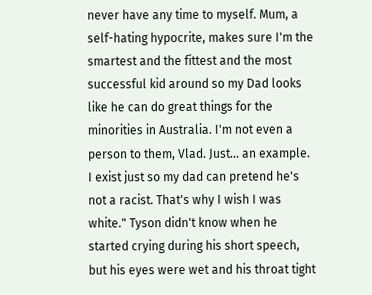never have any time to myself. Mum, a self-hating hypocrite, makes sure I'm the smartest and the fittest and the most successful kid around so my Dad looks like he can do great things for the minorities in Australia. I'm not even a person to them, Vlad. Just... an example. I exist just so my dad can pretend he's not a racist. That's why I wish I was white." Tyson didn't know when he started crying during his short speech, but his eyes were wet and his throat tight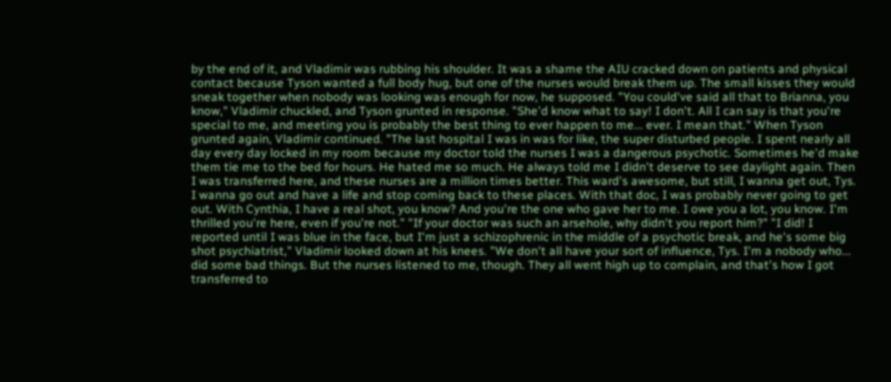by the end of it, and Vladimir was rubbing his shoulder. It was a shame the AIU cracked down on patients and physical contact because Tyson wanted a full body hug, but one of the nurses would break them up. The small kisses they would sneak together when nobody was looking was enough for now, he supposed. "You could've said all that to Brianna, you know," Vladimir chuckled, and Tyson grunted in response. "She'd know what to say! I don't. All I can say is that you're special to me, and meeting you is probably the best thing to ever happen to me... ever. I mean that." When Tyson grunted again, Vladimir continued. "The last hospital I was in was for like, the super disturbed people. I spent nearly all day every day locked in my room because my doctor told the nurses I was a dangerous psychotic. Sometimes he'd make them tie me to the bed for hours. He hated me so much. He always told me I didn't deserve to see daylight again. Then I was transferred here, and these nurses are a million times better. This ward's awesome, but still, I wanna get out, Tys. I wanna go out and have a life and stop coming back to these places. With that doc, I was probably never going to get out. With Cynthia, I have a real shot, you know? And you're the one who gave her to me. I owe you a lot, you know. I'm thrilled you're here, even if you're not." "If your doctor was such an arsehole, why didn't you report him?" "I did! I reported until I was blue in the face, but I'm just a schizophrenic in the middle of a psychotic break, and he's some big shot psychiatrist," Vladimir looked down at his knees. "We don't all have your sort of influence, Tys. I'm a nobody who... did some bad things. But the nurses listened to me, though. They all went high up to complain, and that's how I got transferred to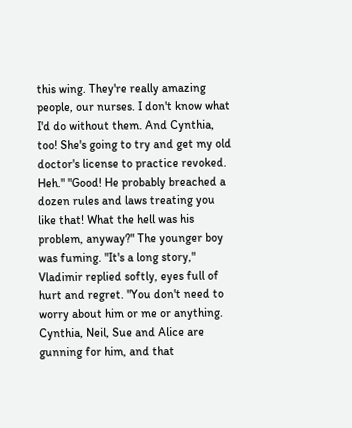this wing. They're really amazing people, our nurses. I don't know what I'd do without them. And Cynthia, too! She's going to try and get my old doctor's license to practice revoked. Heh." "Good! He probably breached a dozen rules and laws treating you like that! What the hell was his problem, anyway?" The younger boy was fuming. "It's a long story," Vladimir replied softly, eyes full of hurt and regret. "You don't need to worry about him or me or anything. Cynthia, Neil, Sue and Alice are gunning for him, and that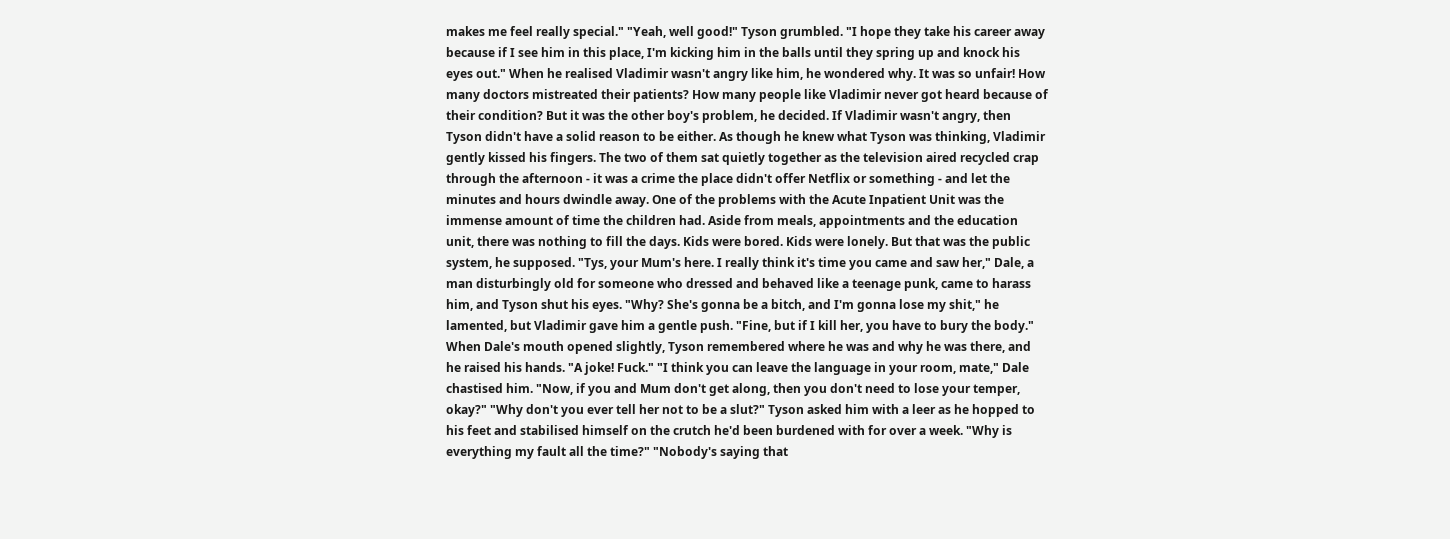makes me feel really special." "Yeah, well good!" Tyson grumbled. "I hope they take his career away because if I see him in this place, I'm kicking him in the balls until they spring up and knock his eyes out." When he realised Vladimir wasn't angry like him, he wondered why. It was so unfair! How many doctors mistreated their patients? How many people like Vladimir never got heard because of their condition? But it was the other boy's problem, he decided. If Vladimir wasn't angry, then Tyson didn't have a solid reason to be either. As though he knew what Tyson was thinking, Vladimir gently kissed his fingers. The two of them sat quietly together as the television aired recycled crap through the afternoon - it was a crime the place didn't offer Netflix or something - and let the minutes and hours dwindle away. One of the problems with the Acute Inpatient Unit was the immense amount of time the children had. Aside from meals, appointments and the education unit, there was nothing to fill the days. Kids were bored. Kids were lonely. But that was the public system, he supposed. "Tys, your Mum's here. I really think it's time you came and saw her," Dale, a man disturbingly old for someone who dressed and behaved like a teenage punk, came to harass him, and Tyson shut his eyes. "Why? She's gonna be a bitch, and I'm gonna lose my shit," he lamented, but Vladimir gave him a gentle push. "Fine, but if I kill her, you have to bury the body." When Dale's mouth opened slightly, Tyson remembered where he was and why he was there, and he raised his hands. "A joke! Fuck." "I think you can leave the language in your room, mate," Dale chastised him. "Now, if you and Mum don't get along, then you don't need to lose your temper, okay?" "Why don't you ever tell her not to be a slut?" Tyson asked him with a leer as he hopped to his feet and stabilised himself on the crutch he'd been burdened with for over a week. "Why is everything my fault all the time?" "Nobody's saying that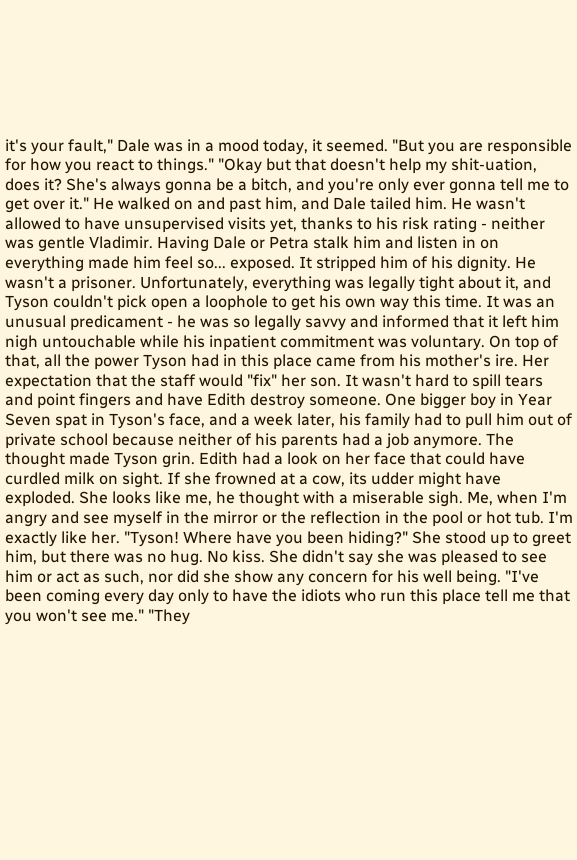it's your fault," Dale was in a mood today, it seemed. "But you are responsible for how you react to things." "Okay but that doesn't help my shit-uation, does it? She's always gonna be a bitch, and you're only ever gonna tell me to get over it." He walked on and past him, and Dale tailed him. He wasn't allowed to have unsupervised visits yet, thanks to his risk rating - neither was gentle Vladimir. Having Dale or Petra stalk him and listen in on everything made him feel so... exposed. It stripped him of his dignity. He wasn't a prisoner. Unfortunately, everything was legally tight about it, and Tyson couldn't pick open a loophole to get his own way this time. It was an unusual predicament - he was so legally savvy and informed that it left him nigh untouchable while his inpatient commitment was voluntary. On top of that, all the power Tyson had in this place came from his mother's ire. Her expectation that the staff would "fix" her son. It wasn't hard to spill tears and point fingers and have Edith destroy someone. One bigger boy in Year Seven spat in Tyson's face, and a week later, his family had to pull him out of private school because neither of his parents had a job anymore. The thought made Tyson grin. Edith had a look on her face that could have curdled milk on sight. If she frowned at a cow, its udder might have exploded. She looks like me, he thought with a miserable sigh. Me, when I'm angry and see myself in the mirror or the reflection in the pool or hot tub. I'm exactly like her. "Tyson! Where have you been hiding?" She stood up to greet him, but there was no hug. No kiss. She didn't say she was pleased to see him or act as such, nor did she show any concern for his well being. "I've been coming every day only to have the idiots who run this place tell me that you won't see me." "They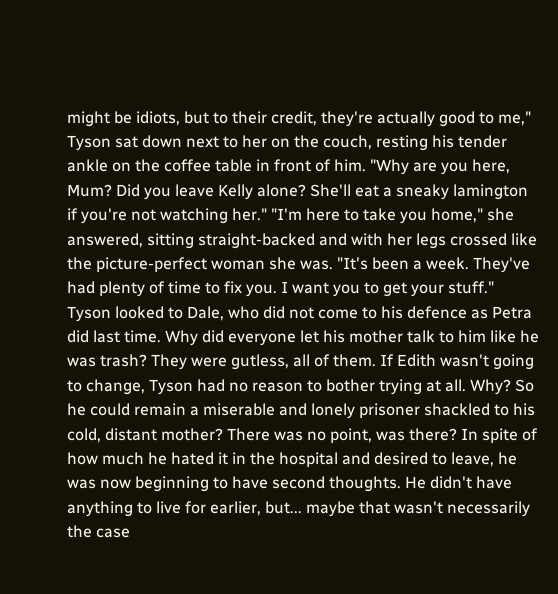might be idiots, but to their credit, they're actually good to me," Tyson sat down next to her on the couch, resting his tender ankle on the coffee table in front of him. "Why are you here, Mum? Did you leave Kelly alone? She'll eat a sneaky lamington if you're not watching her." "I'm here to take you home," she answered, sitting straight-backed and with her legs crossed like the picture-perfect woman she was. "It's been a week. They've had plenty of time to fix you. I want you to get your stuff." Tyson looked to Dale, who did not come to his defence as Petra did last time. Why did everyone let his mother talk to him like he was trash? They were gutless, all of them. If Edith wasn't going to change, Tyson had no reason to bother trying at all. Why? So he could remain a miserable and lonely prisoner shackled to his cold, distant mother? There was no point, was there? In spite of how much he hated it in the hospital and desired to leave, he was now beginning to have second thoughts. He didn't have anything to live for earlier, but... maybe that wasn't necessarily the case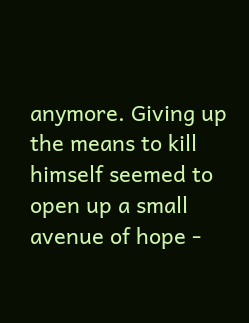anymore. Giving up the means to kill himself seemed to open up a small avenue of hope -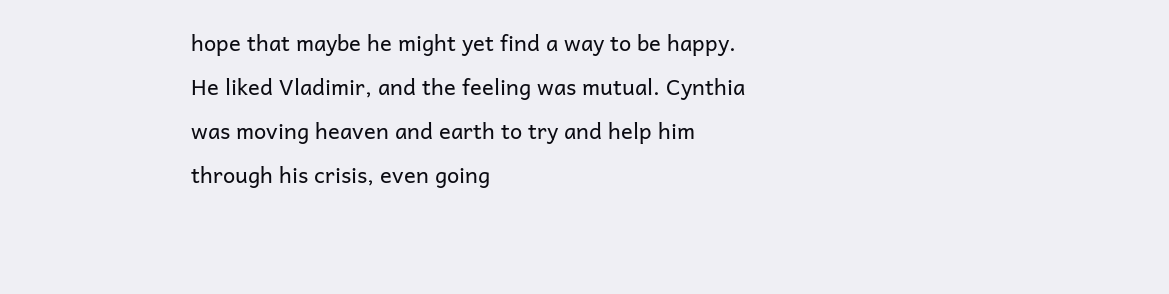hope that maybe he might yet find a way to be happy. He liked Vladimir, and the feeling was mutual. Cynthia was moving heaven and earth to try and help him through his crisis, even going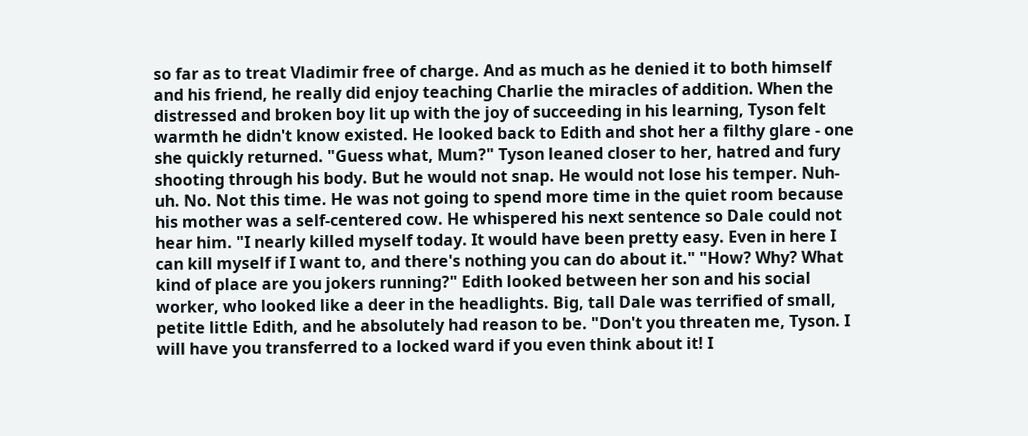so far as to treat Vladimir free of charge. And as much as he denied it to both himself and his friend, he really did enjoy teaching Charlie the miracles of addition. When the distressed and broken boy lit up with the joy of succeeding in his learning, Tyson felt warmth he didn't know existed. He looked back to Edith and shot her a filthy glare - one she quickly returned. "Guess what, Mum?" Tyson leaned closer to her, hatred and fury shooting through his body. But he would not snap. He would not lose his temper. Nuh-uh. No. Not this time. He was not going to spend more time in the quiet room because his mother was a self-centered cow. He whispered his next sentence so Dale could not hear him. "I nearly killed myself today. It would have been pretty easy. Even in here I can kill myself if I want to, and there's nothing you can do about it." "How? Why? What kind of place are you jokers running?" Edith looked between her son and his social worker, who looked like a deer in the headlights. Big, tall Dale was terrified of small, petite little Edith, and he absolutely had reason to be. "Don't you threaten me, Tyson. I will have you transferred to a locked ward if you even think about it! I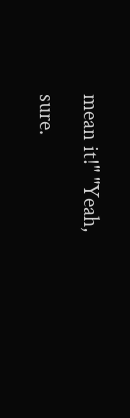mean it!" "Yeah, sure.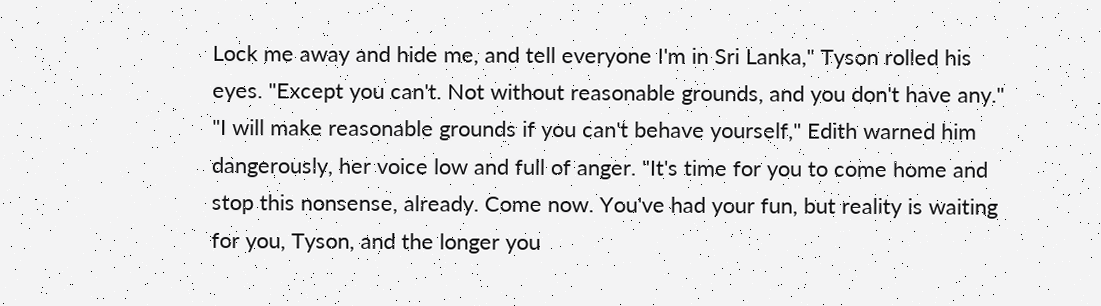Lock me away and hide me, and tell everyone I'm in Sri Lanka," Tyson rolled his eyes. "Except you can't. Not without reasonable grounds, and you don't have any." "I will make reasonable grounds if you can't behave yourself," Edith warned him dangerously, her voice low and full of anger. "It's time for you to come home and stop this nonsense, already. Come now. You've had your fun, but reality is waiting for you, Tyson, and the longer you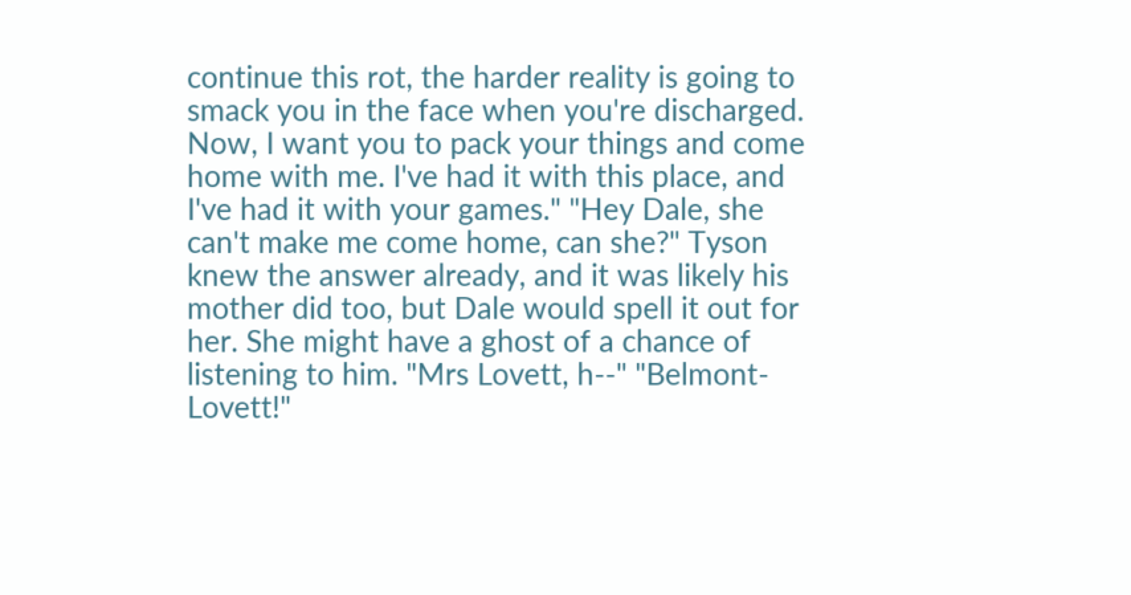continue this rot, the harder reality is going to smack you in the face when you're discharged. Now, I want you to pack your things and come home with me. I've had it with this place, and I've had it with your games." "Hey Dale, she can't make me come home, can she?" Tyson knew the answer already, and it was likely his mother did too, but Dale would spell it out for her. She might have a ghost of a chance of listening to him. "Mrs Lovett, h--" "Belmont-Lovett!"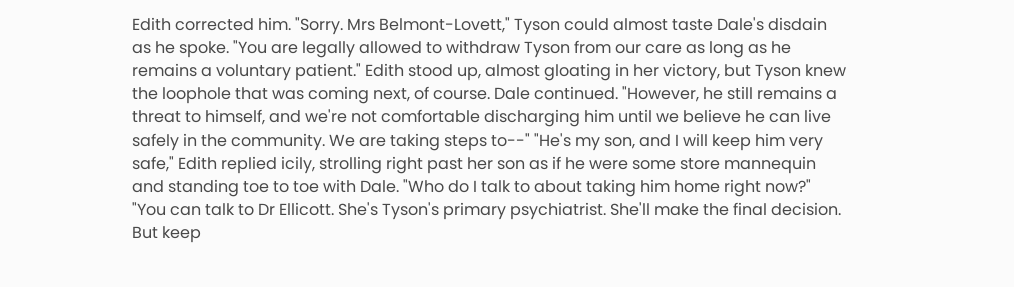Edith corrected him. "Sorry. Mrs Belmont-Lovett," Tyson could almost taste Dale's disdain as he spoke. "You are legally allowed to withdraw Tyson from our care as long as he remains a voluntary patient." Edith stood up, almost gloating in her victory, but Tyson knew the loophole that was coming next, of course. Dale continued. "However, he still remains a threat to himself, and we're not comfortable discharging him until we believe he can live safely in the community. We are taking steps to--" "He's my son, and I will keep him very safe," Edith replied icily, strolling right past her son as if he were some store mannequin and standing toe to toe with Dale. "Who do I talk to about taking him home right now?" "You can talk to Dr Ellicott. She's Tyson's primary psychiatrist. She'll make the final decision. But keep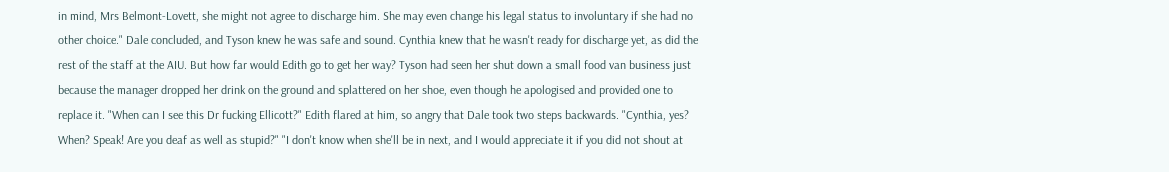in mind, Mrs Belmont-Lovett, she might not agree to discharge him. She may even change his legal status to involuntary if she had no other choice." Dale concluded, and Tyson knew he was safe and sound. Cynthia knew that he wasn't ready for discharge yet, as did the rest of the staff at the AIU. But how far would Edith go to get her way? Tyson had seen her shut down a small food van business just because the manager dropped her drink on the ground and splattered on her shoe, even though he apologised and provided one to replace it. "When can I see this Dr fucking Ellicott?" Edith flared at him, so angry that Dale took two steps backwards. "Cynthia, yes? When? Speak! Are you deaf as well as stupid?" "I don't know when she'll be in next, and I would appreciate it if you did not shout at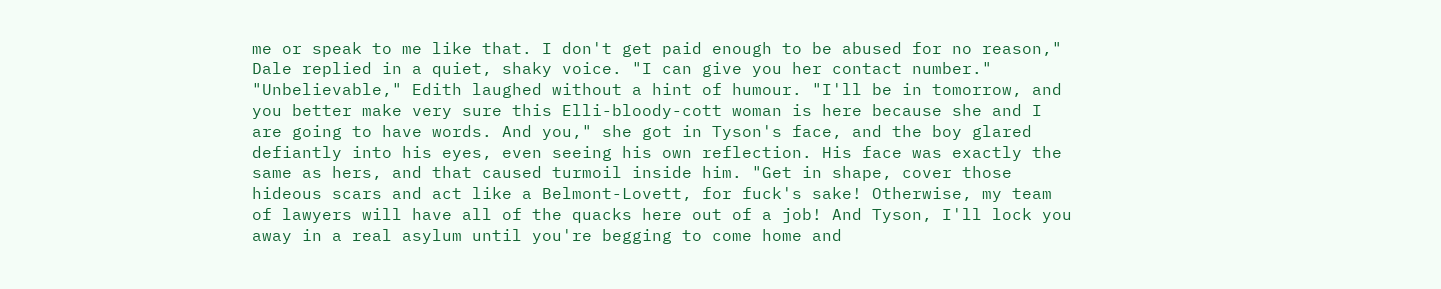me or speak to me like that. I don't get paid enough to be abused for no reason," Dale replied in a quiet, shaky voice. "I can give you her contact number." "Unbelievable," Edith laughed without a hint of humour. "I'll be in tomorrow, and you better make very sure this Elli-bloody-cott woman is here because she and I are going to have words. And you," she got in Tyson's face, and the boy glared defiantly into his eyes, even seeing his own reflection. His face was exactly the same as hers, and that caused turmoil inside him. "Get in shape, cover those hideous scars and act like a Belmont-Lovett, for fuck's sake! Otherwise, my team of lawyers will have all of the quacks here out of a job! And Tyson, I'll lock you away in a real asylum until you're begging to come home and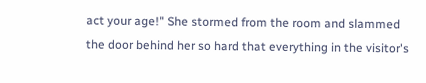act your age!" She stormed from the room and slammed the door behind her so hard that everything in the visitor's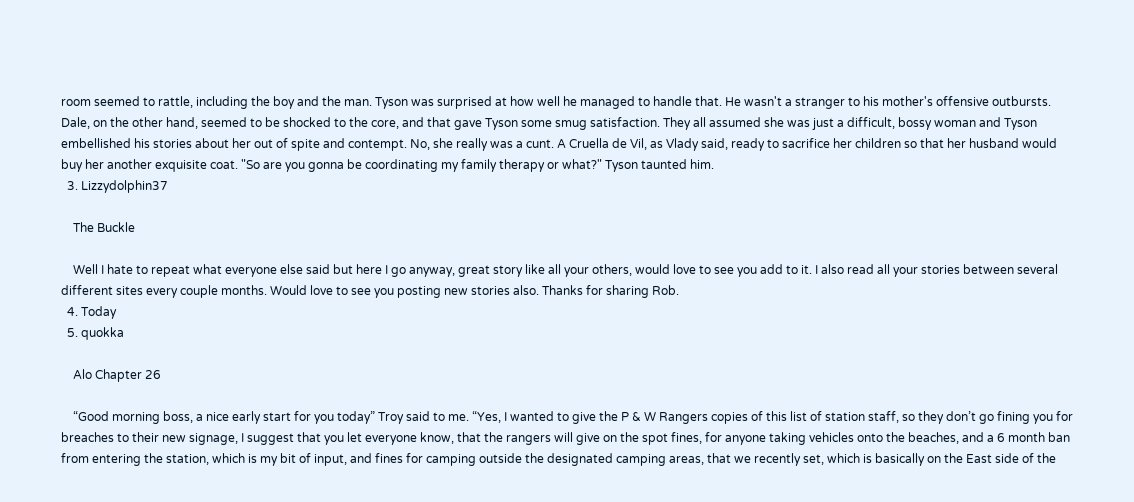room seemed to rattle, including the boy and the man. Tyson was surprised at how well he managed to handle that. He wasn't a stranger to his mother's offensive outbursts. Dale, on the other hand, seemed to be shocked to the core, and that gave Tyson some smug satisfaction. They all assumed she was just a difficult, bossy woman and Tyson embellished his stories about her out of spite and contempt. No, she really was a cunt. A Cruella de Vil, as Vlady said, ready to sacrifice her children so that her husband would buy her another exquisite coat. "So are you gonna be coordinating my family therapy or what?" Tyson taunted him.
  3. Lizzydolphin37

    The Buckle

    Well I hate to repeat what everyone else said but here I go anyway, great story like all your others, would love to see you add to it. I also read all your stories between several different sites every couple months. Would love to see you posting new stories also. Thanks for sharing Rob.
  4. Today
  5. quokka

    Alo Chapter 26

    “Good morning boss, a nice early start for you today” Troy said to me. “Yes, I wanted to give the P & W Rangers copies of this list of station staff, so they don’t go fining you for breaches to their new signage, I suggest that you let everyone know, that the rangers will give on the spot fines, for anyone taking vehicles onto the beaches, and a 6 month ban from entering the station, which is my bit of input, and fines for camping outside the designated camping areas, that we recently set, which is basically on the East side of the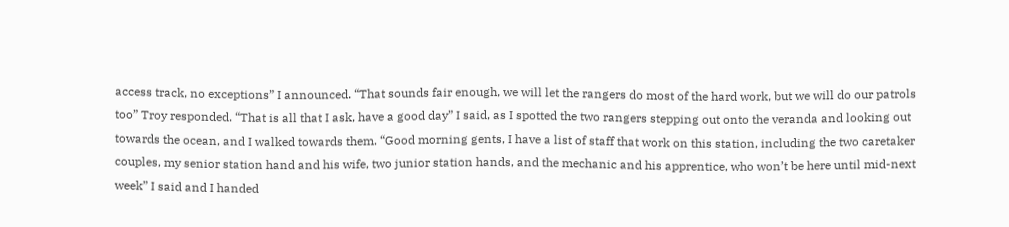access track, no exceptions” I announced. “That sounds fair enough, we will let the rangers do most of the hard work, but we will do our patrols too” Troy responded. “That is all that I ask, have a good day” I said, as I spotted the two rangers stepping out onto the veranda and looking out towards the ocean, and I walked towards them. “Good morning gents, I have a list of staff that work on this station, including the two caretaker couples, my senior station hand and his wife, two junior station hands, and the mechanic and his apprentice, who won’t be here until mid-next week” I said and I handed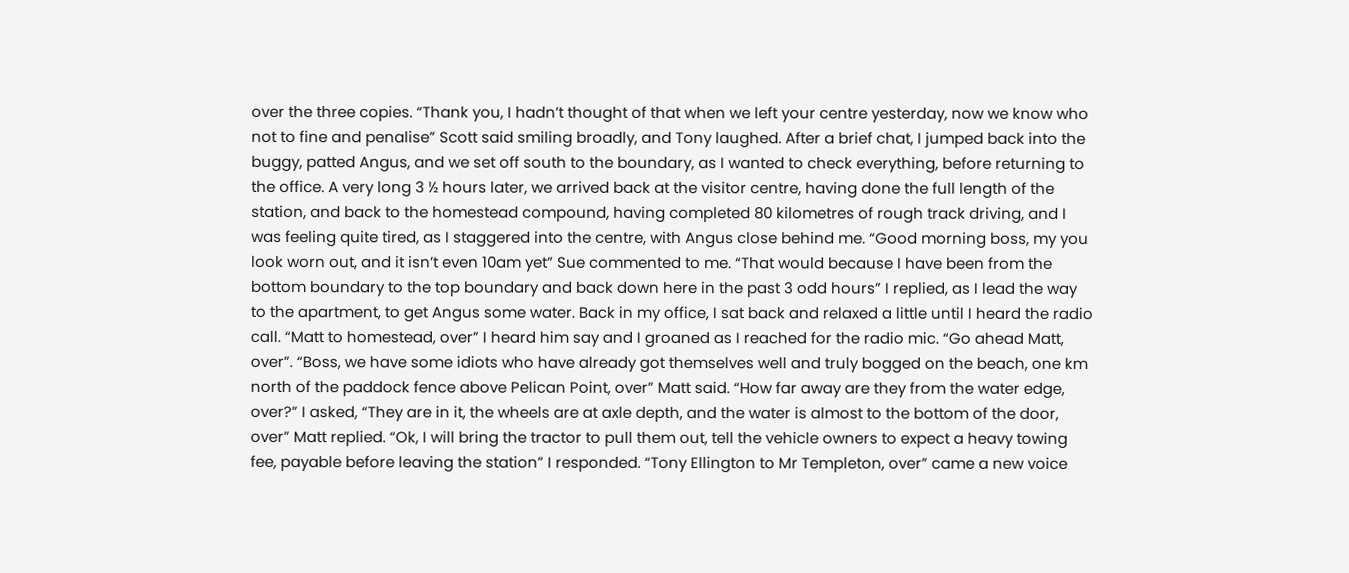over the three copies. “Thank you, I hadn’t thought of that when we left your centre yesterday, now we know who not to fine and penalise” Scott said smiling broadly, and Tony laughed. After a brief chat, I jumped back into the buggy, patted Angus, and we set off south to the boundary, as I wanted to check everything, before returning to the office. A very long 3 ½ hours later, we arrived back at the visitor centre, having done the full length of the station, and back to the homestead compound, having completed 80 kilometres of rough track driving, and I was feeling quite tired, as I staggered into the centre, with Angus close behind me. “Good morning boss, my you look worn out, and it isn’t even 10am yet” Sue commented to me. “That would because I have been from the bottom boundary to the top boundary and back down here in the past 3 odd hours” I replied, as I lead the way to the apartment, to get Angus some water. Back in my office, I sat back and relaxed a little until I heard the radio call. “Matt to homestead, over” I heard him say and I groaned as I reached for the radio mic. “Go ahead Matt, over”. “Boss, we have some idiots who have already got themselves well and truly bogged on the beach, one km north of the paddock fence above Pelican Point, over” Matt said. “How far away are they from the water edge, over?” I asked, “They are in it, the wheels are at axle depth, and the water is almost to the bottom of the door, over” Matt replied. “Ok, I will bring the tractor to pull them out, tell the vehicle owners to expect a heavy towing fee, payable before leaving the station” I responded. “Tony Ellington to Mr Templeton, over” came a new voice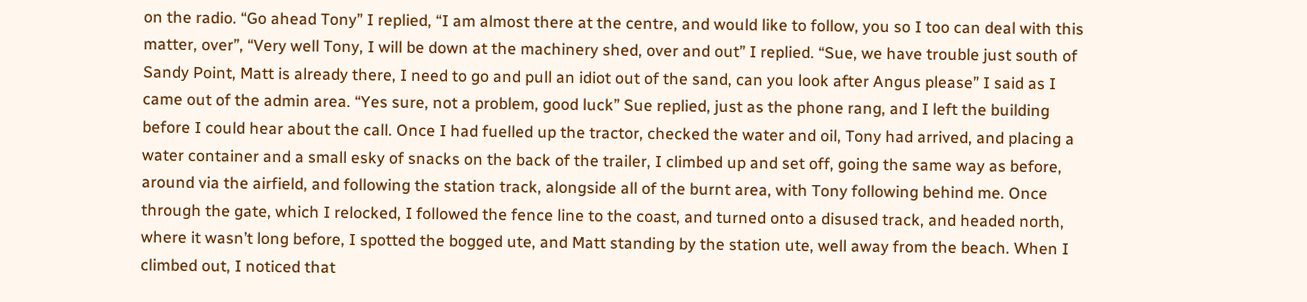on the radio. “Go ahead Tony” I replied, “I am almost there at the centre, and would like to follow, you so I too can deal with this matter, over”, “Very well Tony, I will be down at the machinery shed, over and out” I replied. “Sue, we have trouble just south of Sandy Point, Matt is already there, I need to go and pull an idiot out of the sand, can you look after Angus please” I said as I came out of the admin area. “Yes sure, not a problem, good luck” Sue replied, just as the phone rang, and I left the building before I could hear about the call. Once I had fuelled up the tractor, checked the water and oil, Tony had arrived, and placing a water container and a small esky of snacks on the back of the trailer, I climbed up and set off, going the same way as before, around via the airfield, and following the station track, alongside all of the burnt area, with Tony following behind me. Once through the gate, which I relocked, I followed the fence line to the coast, and turned onto a disused track, and headed north, where it wasn’t long before, I spotted the bogged ute, and Matt standing by the station ute, well away from the beach. When I climbed out, I noticed that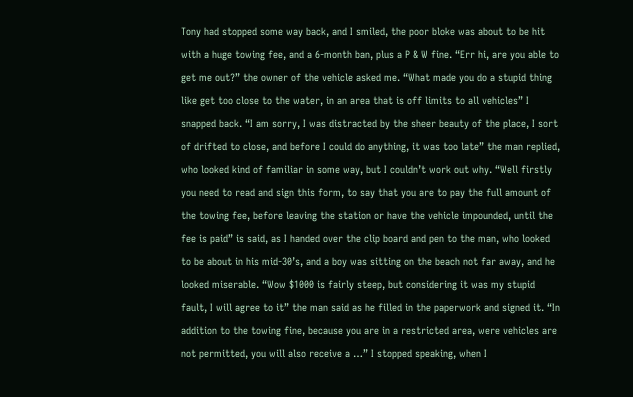Tony had stopped some way back, and I smiled, the poor bloke was about to be hit with a huge towing fee, and a 6-month ban, plus a P & W fine. “Err hi, are you able to get me out?” the owner of the vehicle asked me. “What made you do a stupid thing like get too close to the water, in an area that is off limits to all vehicles” I snapped back. “I am sorry, I was distracted by the sheer beauty of the place, I sort of drifted to close, and before I could do anything, it was too late” the man replied, who looked kind of familiar in some way, but I couldn’t work out why. “Well firstly you need to read and sign this form, to say that you are to pay the full amount of the towing fee, before leaving the station or have the vehicle impounded, until the fee is paid” is said, as I handed over the clip board and pen to the man, who looked to be about in his mid-30’s, and a boy was sitting on the beach not far away, and he looked miserable. “Wow $1000 is fairly steep, but considering it was my stupid fault, I will agree to it” the man said as he filled in the paperwork and signed it. “In addition to the towing fine, because you are in a restricted area, were vehicles are not permitted, you will also receive a …” I stopped speaking, when I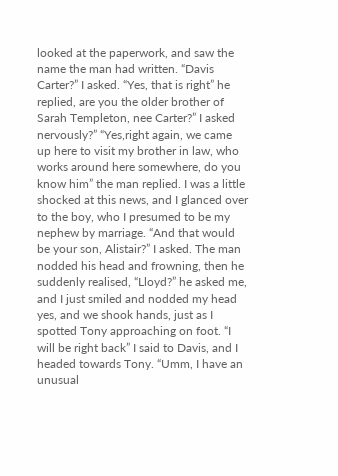looked at the paperwork, and saw the name the man had written. “Davis Carter?” I asked. “Yes, that is right” he replied, are you the older brother of Sarah Templeton, nee Carter?” I asked nervously?” “Yes,right again, we came up here to visit my brother in law, who works around here somewhere, do you know him” the man replied. I was a little shocked at this news, and I glanced over to the boy, who I presumed to be my nephew by marriage. “And that would be your son, Alistair?” I asked. The man nodded his head and frowning, then he suddenly realised, “Lloyd?” he asked me, and I just smiled and nodded my head yes, and we shook hands, just as I spotted Tony approaching on foot. “I will be right back” I said to Davis, and I headed towards Tony. “Umm, I have an unusual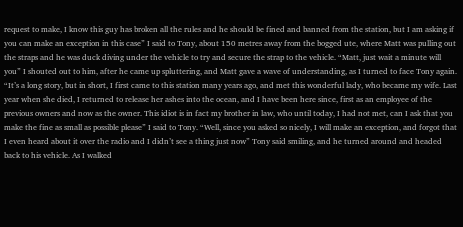request to make, I know this guy has broken all the rules and he should be fined and banned from the station, but I am asking if you can make an exception in this case” I said to Tony, about 150 metres away from the bogged ute, where Matt was pulling out the straps and he was duck diving under the vehicle to try and secure the strap to the vehicle. “Matt, just wait a minute will you” I shouted out to him, after he came up spluttering, and Matt gave a wave of understanding, as I turned to face Tony again. “It’s a long story, but in short, I first came to this station many years ago, and met this wonderful lady, who became my wife. Last year when she died, I returned to release her ashes into the ocean, and I have been here since, first as an employee of the previous owners and now as the owner. This idiot is in fact my brother in law, who until today, I had not met, can I ask that you make the fine as small as possible please” I said to Tony. “Well, since you asked so nicely, I will make an exception, and forgot that I even heard about it over the radio and I didn’t see a thing just now” Tony said smiling, and he turned around and headed back to his vehicle. As I walked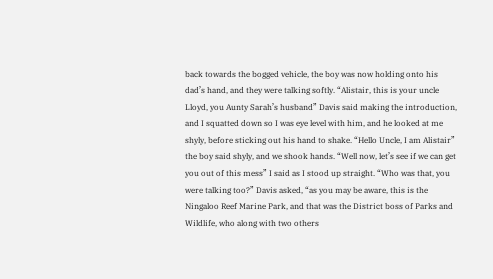back towards the bogged vehicle, the boy was now holding onto his dad’s hand, and they were talking softly. “Alistair, this is your uncle Lloyd, you Aunty Sarah’s husband” Davis said making the introduction, and I squatted down so I was eye level with him, and he looked at me shyly, before sticking out his hand to shake. “Hello Uncle, I am Alistair” the boy said shyly, and we shook hands. “Well now, let’s see if we can get you out of this mess” I said as I stood up straight. “Who was that, you were talking too?” Davis asked, “as you may be aware, this is the Ningaloo Reef Marine Park, and that was the District boss of Parks and Wildlife, who along with two others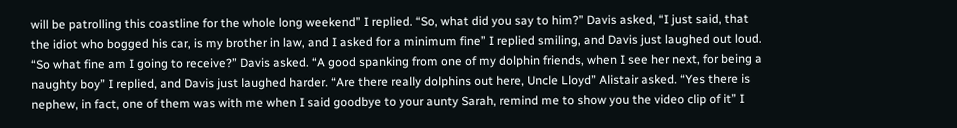will be patrolling this coastline for the whole long weekend” I replied. “So, what did you say to him?” Davis asked, “I just said, that the idiot who bogged his car, is my brother in law, and I asked for a minimum fine” I replied smiling, and Davis just laughed out loud. “So what fine am I going to receive?” Davis asked. “A good spanking from one of my dolphin friends, when I see her next, for being a naughty boy” I replied, and Davis just laughed harder. “Are there really dolphins out here, Uncle Lloyd” Alistair asked. “Yes there is nephew, in fact, one of them was with me when I said goodbye to your aunty Sarah, remind me to show you the video clip of it” I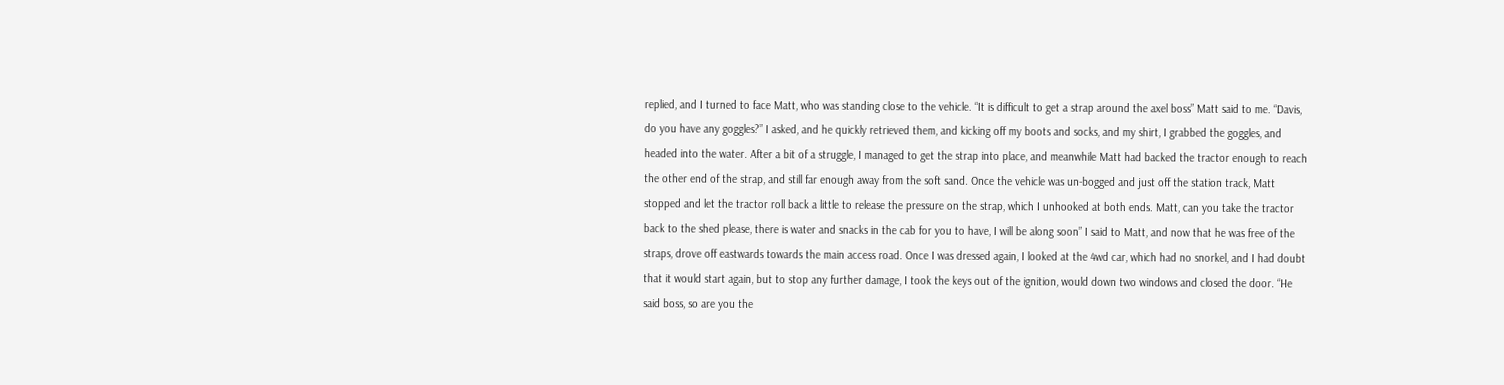replied, and I turned to face Matt, who was standing close to the vehicle. “It is difficult to get a strap around the axel boss” Matt said to me. “Davis, do you have any goggles?” I asked, and he quickly retrieved them, and kicking off my boots and socks, and my shirt, I grabbed the goggles, and headed into the water. After a bit of a struggle, I managed to get the strap into place, and meanwhile Matt had backed the tractor enough to reach the other end of the strap, and still far enough away from the soft sand. Once the vehicle was un-bogged and just off the station track, Matt stopped and let the tractor roll back a little to release the pressure on the strap, which I unhooked at both ends. Matt, can you take the tractor back to the shed please, there is water and snacks in the cab for you to have, I will be along soon” I said to Matt, and now that he was free of the straps, drove off eastwards towards the main access road. Once I was dressed again, I looked at the 4wd car, which had no snorkel, and I had doubt that it would start again, but to stop any further damage, I took the keys out of the ignition, would down two windows and closed the door. “He said boss, so are you the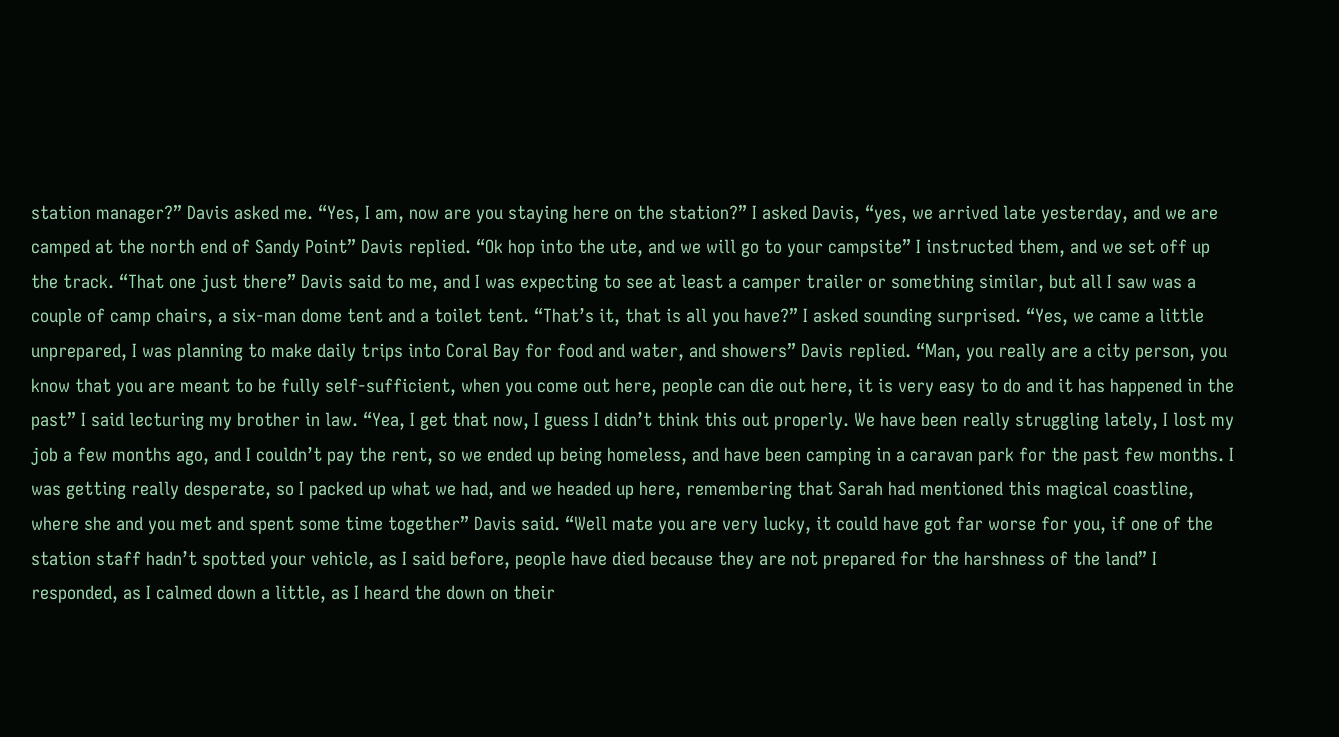station manager?” Davis asked me. “Yes, I am, now are you staying here on the station?” I asked Davis, “yes, we arrived late yesterday, and we are camped at the north end of Sandy Point” Davis replied. “Ok hop into the ute, and we will go to your campsite” I instructed them, and we set off up the track. “That one just there” Davis said to me, and I was expecting to see at least a camper trailer or something similar, but all I saw was a couple of camp chairs, a six-man dome tent and a toilet tent. “That’s it, that is all you have?” I asked sounding surprised. “Yes, we came a little unprepared, I was planning to make daily trips into Coral Bay for food and water, and showers” Davis replied. “Man, you really are a city person, you know that you are meant to be fully self-sufficient, when you come out here, people can die out here, it is very easy to do and it has happened in the past” I said lecturing my brother in law. “Yea, I get that now, I guess I didn’t think this out properly. We have been really struggling lately, I lost my job a few months ago, and I couldn’t pay the rent, so we ended up being homeless, and have been camping in a caravan park for the past few months. I was getting really desperate, so I packed up what we had, and we headed up here, remembering that Sarah had mentioned this magical coastline, where she and you met and spent some time together” Davis said. “Well mate you are very lucky, it could have got far worse for you, if one of the station staff hadn’t spotted your vehicle, as I said before, people have died because they are not prepared for the harshness of the land” I responded, as I calmed down a little, as I heard the down on their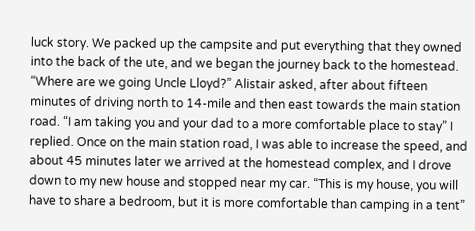luck story. We packed up the campsite and put everything that they owned into the back of the ute, and we began the journey back to the homestead. “Where are we going Uncle Lloyd?” Alistair asked, after about fifteen minutes of driving north to 14-mile and then east towards the main station road. “I am taking you and your dad to a more comfortable place to stay” I replied. Once on the main station road, I was able to increase the speed, and about 45 minutes later we arrived at the homestead complex, and I drove down to my new house and stopped near my car. “This is my house, you will have to share a bedroom, but it is more comfortable than camping in a tent”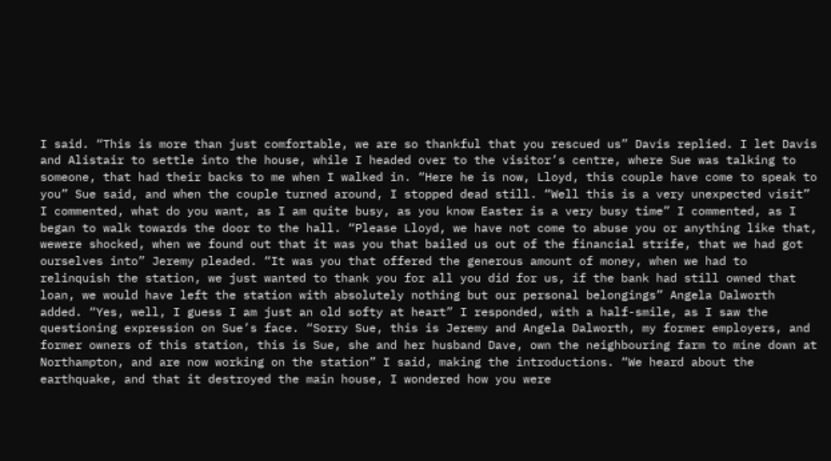I said. “This is more than just comfortable, we are so thankful that you rescued us” Davis replied. I let Davis and Alistair to settle into the house, while I headed over to the visitor’s centre, where Sue was talking to someone, that had their backs to me when I walked in. “Here he is now, Lloyd, this couple have come to speak to you” Sue said, and when the couple turned around, I stopped dead still. “Well this is a very unexpected visit” I commented, what do you want, as I am quite busy, as you know Easter is a very busy time” I commented, as I began to walk towards the door to the hall. “Please Lloyd, we have not come to abuse you or anything like that, wewere shocked, when we found out that it was you that bailed us out of the financial strife, that we had got ourselves into” Jeremy pleaded. “It was you that offered the generous amount of money, when we had to relinquish the station, we just wanted to thank you for all you did for us, if the bank had still owned that loan, we would have left the station with absolutely nothing but our personal belongings” Angela Dalworth added. “Yes, well, I guess I am just an old softy at heart” I responded, with a half-smile, as I saw the questioning expression on Sue’s face. “Sorry Sue, this is Jeremy and Angela Dalworth, my former employers, and former owners of this station, this is Sue, she and her husband Dave, own the neighbouring farm to mine down at Northampton, and are now working on the station” I said, making the introductions. “We heard about the earthquake, and that it destroyed the main house, I wondered how you were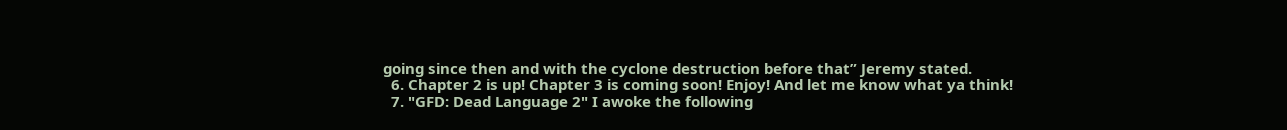going since then and with the cyclone destruction before that” Jeremy stated.
  6. Chapter 2 is up! Chapter 3 is coming soon! Enjoy! And let me know what ya think!
  7. "GFD: Dead Language 2" I awoke the following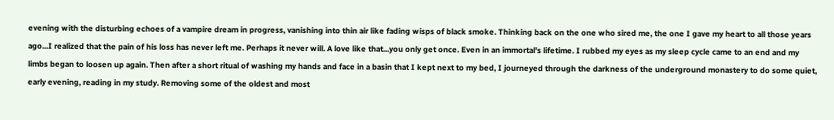evening with the disturbing echoes of a vampire dream in progress, vanishing into thin air like fading wisps of black smoke. Thinking back on the one who sired me, the one I gave my heart to all those years ago...I realized that the pain of his loss has never left me. Perhaps it never will. A love like that...you only get once. Even in an immortal's lifetime. I rubbed my eyes as my sleep cycle came to an end and my limbs began to loosen up again. Then after a short ritual of washing my hands and face in a basin that I kept next to my bed, I journeyed through the darkness of the underground monastery to do some quiet, early evening, reading in my study. Removing some of the oldest and most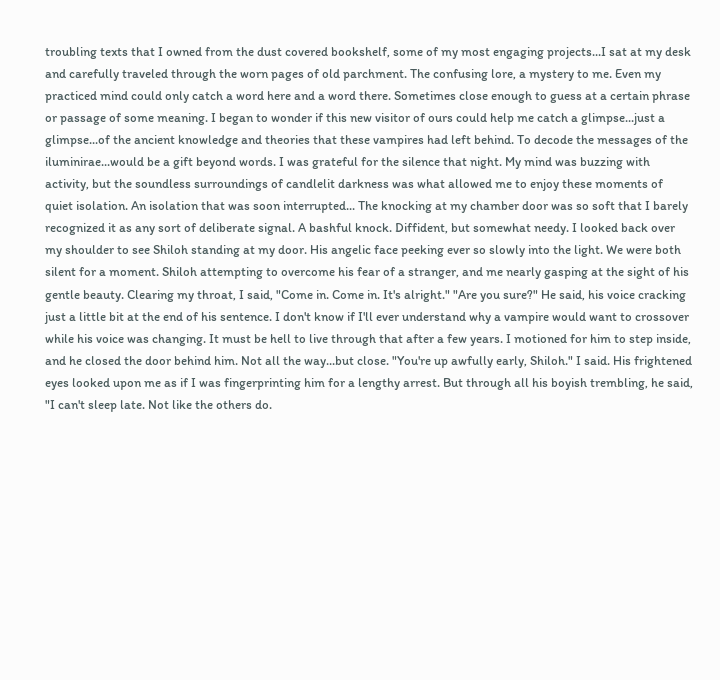troubling texts that I owned from the dust covered bookshelf, some of my most engaging projects...I sat at my desk and carefully traveled through the worn pages of old parchment. The confusing lore, a mystery to me. Even my practiced mind could only catch a word here and a word there. Sometimes close enough to guess at a certain phrase or passage of some meaning. I began to wonder if this new visitor of ours could help me catch a glimpse...just a glimpse...of the ancient knowledge and theories that these vampires had left behind. To decode the messages of the iluminirae...would be a gift beyond words. I was grateful for the silence that night. My mind was buzzing with activity, but the soundless surroundings of candlelit darkness was what allowed me to enjoy these moments of quiet isolation. An isolation that was soon interrupted... The knocking at my chamber door was so soft that I barely recognized it as any sort of deliberate signal. A bashful knock. Diffident, but somewhat needy. I looked back over my shoulder to see Shiloh standing at my door. His angelic face peeking ever so slowly into the light. We were both silent for a moment. Shiloh attempting to overcome his fear of a stranger, and me nearly gasping at the sight of his gentle beauty. Clearing my throat, I said, "Come in. Come in. It's alright." "Are you sure?" He said, his voice cracking just a little bit at the end of his sentence. I don't know if I'll ever understand why a vampire would want to crossover while his voice was changing. It must be hell to live through that after a few years. I motioned for him to step inside, and he closed the door behind him. Not all the way...but close. "You're up awfully early, Shiloh." I said. His frightened eyes looked upon me as if I was fingerprinting him for a lengthy arrest. But through all his boyish trembling, he said, "I can't sleep late. Not like the others do.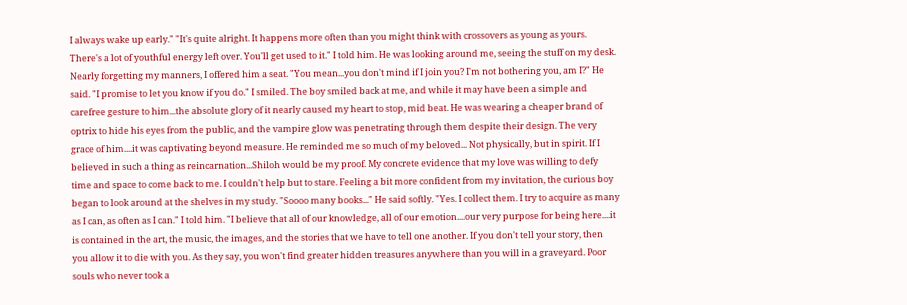I always wake up early." "It's quite alright. It happens more often than you might think with crossovers as young as yours. There's a lot of youthful energy left over. You'll get used to it." I told him. He was looking around me, seeing the stuff on my desk. Nearly forgetting my manners, I offered him a seat. "You mean...you don't mind if I join you? I'm not bothering you, am I?" He said. "I promise to let you know if you do." I smiled. The boy smiled back at me, and while it may have been a simple and carefree gesture to him...the absolute glory of it nearly caused my heart to stop, mid beat. He was wearing a cheaper brand of optrix to hide his eyes from the public, and the vampire glow was penetrating through them despite their design. The very grace of him....it was captivating beyond measure. He reminded me so much of my beloved... Not physically, but in spirit. If I believed in such a thing as reincarnation...Shiloh would be my proof. My concrete evidence that my love was willing to defy time and space to come back to me. I couldn't help but to stare. Feeling a bit more confident from my invitation, the curious boy began to look around at the shelves in my study. "Soooo many books..." He said softly. "Yes. I collect them. I try to acquire as many as I can, as often as I can." I told him. "I believe that all of our knowledge, all of our emotion....our very purpose for being here....it is contained in the art, the music, the images, and the stories that we have to tell one another. If you don't tell your story, then you allow it to die with you. As they say, you won't find greater hidden treasures anywhere than you will in a graveyard. Poor souls who never took a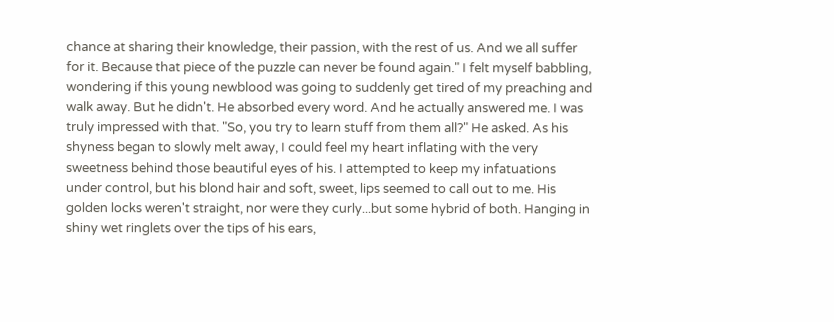chance at sharing their knowledge, their passion, with the rest of us. And we all suffer for it. Because that piece of the puzzle can never be found again." I felt myself babbling, wondering if this young newblood was going to suddenly get tired of my preaching and walk away. But he didn't. He absorbed every word. And he actually answered me. I was truly impressed with that. "So, you try to learn stuff from them all?" He asked. As his shyness began to slowly melt away, I could feel my heart inflating with the very sweetness behind those beautiful eyes of his. I attempted to keep my infatuations under control, but his blond hair and soft, sweet, lips seemed to call out to me. His golden locks weren't straight, nor were they curly...but some hybrid of both. Hanging in shiny wet ringlets over the tips of his ears,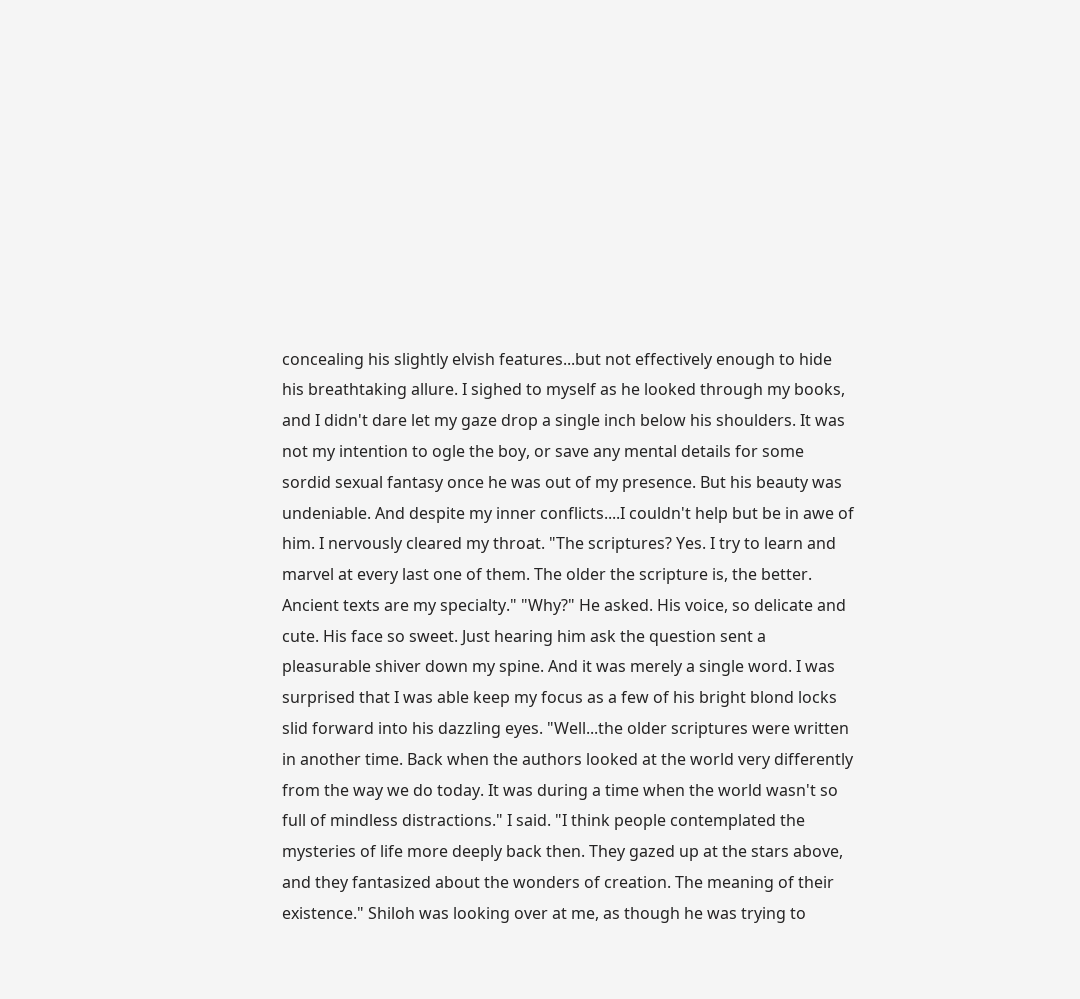concealing his slightly elvish features...but not effectively enough to hide his breathtaking allure. I sighed to myself as he looked through my books, and I didn't dare let my gaze drop a single inch below his shoulders. It was not my intention to ogle the boy, or save any mental details for some sordid sexual fantasy once he was out of my presence. But his beauty was undeniable. And despite my inner conflicts....I couldn't help but be in awe of him. I nervously cleared my throat. "The scriptures? Yes. I try to learn and marvel at every last one of them. The older the scripture is, the better. Ancient texts are my specialty." "Why?" He asked. His voice, so delicate and cute. His face so sweet. Just hearing him ask the question sent a pleasurable shiver down my spine. And it was merely a single word. I was surprised that I was able keep my focus as a few of his bright blond locks slid forward into his dazzling eyes. "Well...the older scriptures were written in another time. Back when the authors looked at the world very differently from the way we do today. It was during a time when the world wasn't so full of mindless distractions." I said. "I think people contemplated the mysteries of life more deeply back then. They gazed up at the stars above, and they fantasized about the wonders of creation. The meaning of their existence." Shiloh was looking over at me, as though he was trying to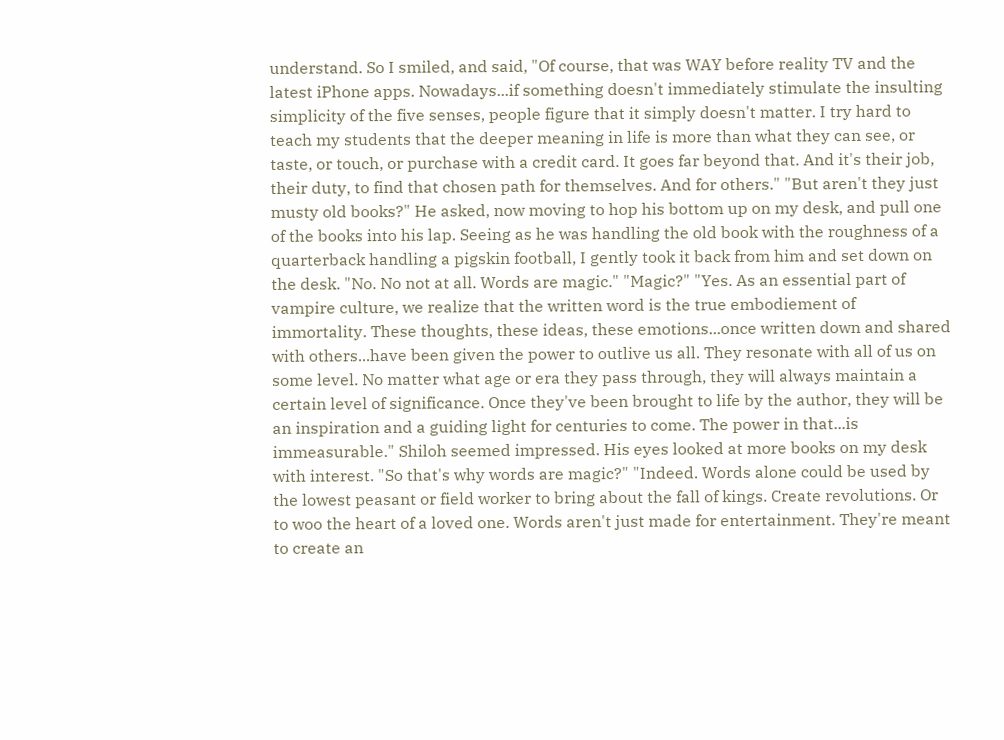understand. So I smiled, and said, "Of course, that was WAY before reality TV and the latest iPhone apps. Nowadays...if something doesn't immediately stimulate the insulting simplicity of the five senses, people figure that it simply doesn't matter. I try hard to teach my students that the deeper meaning in life is more than what they can see, or taste, or touch, or purchase with a credit card. It goes far beyond that. And it's their job, their duty, to find that chosen path for themselves. And for others." "But aren't they just musty old books?" He asked, now moving to hop his bottom up on my desk, and pull one of the books into his lap. Seeing as he was handling the old book with the roughness of a quarterback handling a pigskin football, I gently took it back from him and set down on the desk. "No. No not at all. Words are magic." "Magic?" "Yes. As an essential part of vampire culture, we realize that the written word is the true embodiement of immortality. These thoughts, these ideas, these emotions...once written down and shared with others...have been given the power to outlive us all. They resonate with all of us on some level. No matter what age or era they pass through, they will always maintain a certain level of significance. Once they've been brought to life by the author, they will be an inspiration and a guiding light for centuries to come. The power in that...is immeasurable." Shiloh seemed impressed. His eyes looked at more books on my desk with interest. "So that's why words are magic?" "Indeed. Words alone could be used by the lowest peasant or field worker to bring about the fall of kings. Create revolutions. Or to woo the heart of a loved one. Words aren't just made for entertainment. They're meant to create an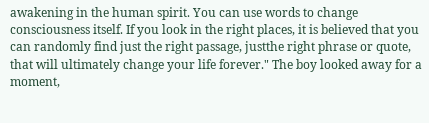awakening in the human spirit. You can use words to change consciousness itself. If you look in the right places, it is believed that you can randomly find just the right passage, justthe right phrase or quote, that will ultimately change your life forever." The boy looked away for a moment,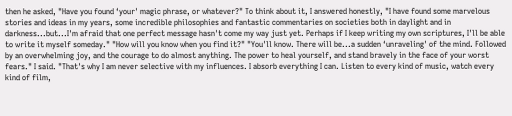then he asked, "Have you found ‘your' magic phrase, or whatever?" To think about it, I answered honestly, "I have found some marvelous stories and ideas in my years, some incredible philosophies and fantastic commentaries on societies both in daylight and in darkness...but...I'm afraid that one perfect message hasn't come my way just yet. Perhaps if I keep writing my own scriptures, I'll be able to write it myself someday." "How will you know when you find it?" "You'll know. There will be...a sudden ‘unraveling' of the mind. Followed by an overwhelming joy, and the courage to do almost anything. The power to heal yourself, and stand bravely in the face of your worst fears." I said. "That's why I am never selective with my influences. I absorb everything I can. Listen to every kind of music, watch every kind of film,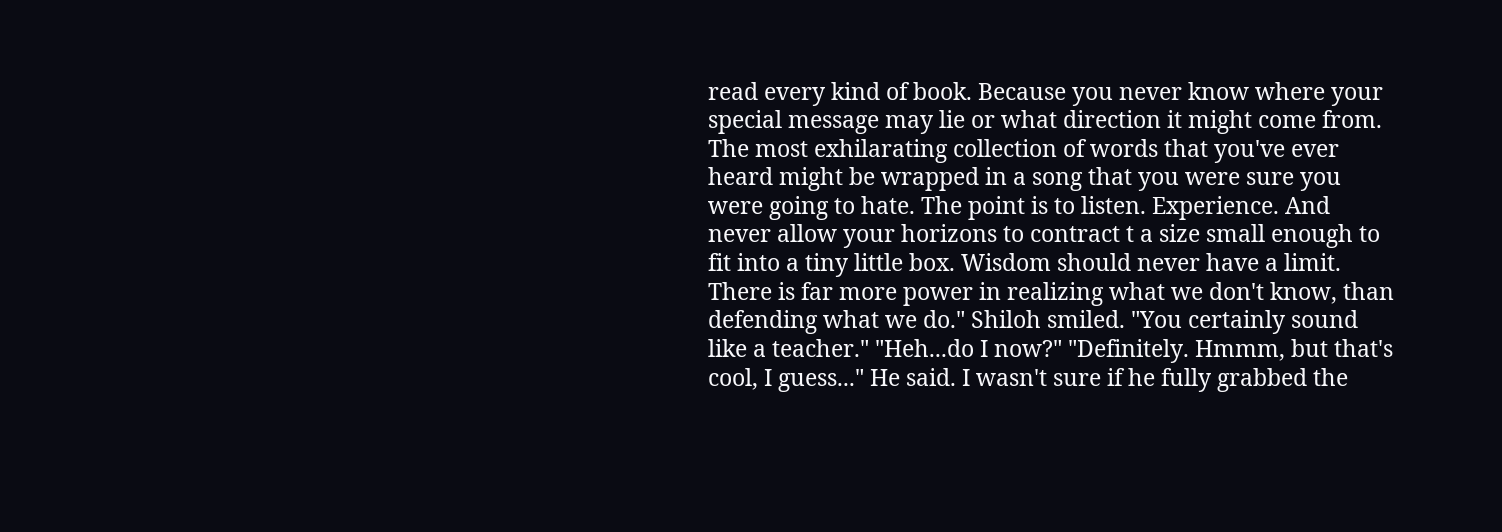read every kind of book. Because you never know where your special message may lie or what direction it might come from. The most exhilarating collection of words that you've ever heard might be wrapped in a song that you were sure you were going to hate. The point is to listen. Experience. And never allow your horizons to contract t a size small enough to fit into a tiny little box. Wisdom should never have a limit. There is far more power in realizing what we don't know, than defending what we do." Shiloh smiled. "You certainly sound like a teacher." "Heh...do I now?" "Definitely. Hmmm, but that's cool, I guess..." He said. I wasn't sure if he fully grabbed the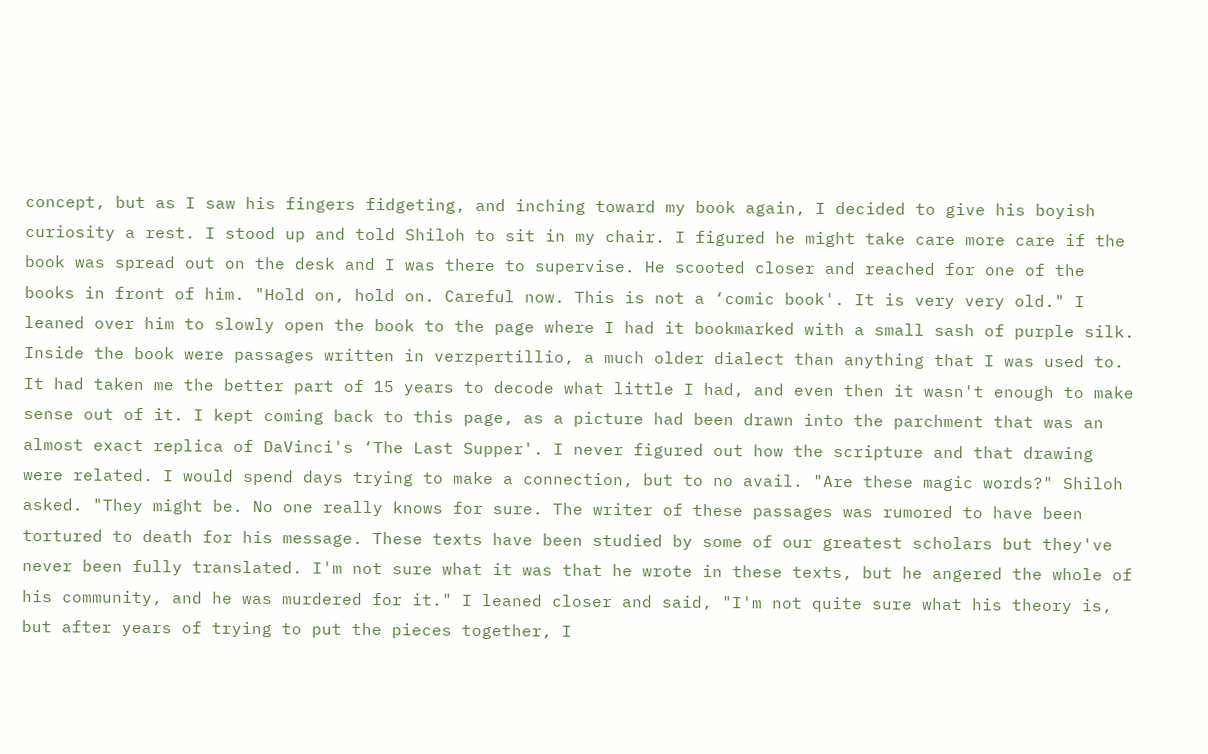concept, but as I saw his fingers fidgeting, and inching toward my book again, I decided to give his boyish curiosity a rest. I stood up and told Shiloh to sit in my chair. I figured he might take care more care if the book was spread out on the desk and I was there to supervise. He scooted closer and reached for one of the books in front of him. "Hold on, hold on. Careful now. This is not a ‘comic book'. It is very very old." I leaned over him to slowly open the book to the page where I had it bookmarked with a small sash of purple silk. Inside the book were passages written in verzpertillio, a much older dialect than anything that I was used to. It had taken me the better part of 15 years to decode what little I had, and even then it wasn't enough to make sense out of it. I kept coming back to this page, as a picture had been drawn into the parchment that was an almost exact replica of DaVinci's ‘The Last Supper'. I never figured out how the scripture and that drawing were related. I would spend days trying to make a connection, but to no avail. "Are these magic words?" Shiloh asked. "They might be. No one really knows for sure. The writer of these passages was rumored to have been tortured to death for his message. These texts have been studied by some of our greatest scholars but they've never been fully translated. I'm not sure what it was that he wrote in these texts, but he angered the whole of his community, and he was murdered for it." I leaned closer and said, "I'm not quite sure what his theory is, but after years of trying to put the pieces together, I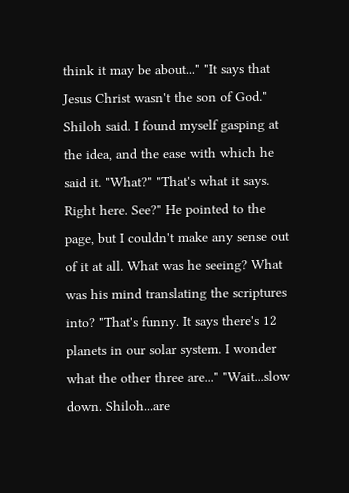think it may be about..." "It says that Jesus Christ wasn't the son of God." Shiloh said. I found myself gasping at the idea, and the ease with which he said it. "What?" "That's what it says. Right here. See?" He pointed to the page, but I couldn't make any sense out of it at all. What was he seeing? What was his mind translating the scriptures into? "That's funny. It says there's 12 planets in our solar system. I wonder what the other three are..." "Wait...slow down. Shiloh...are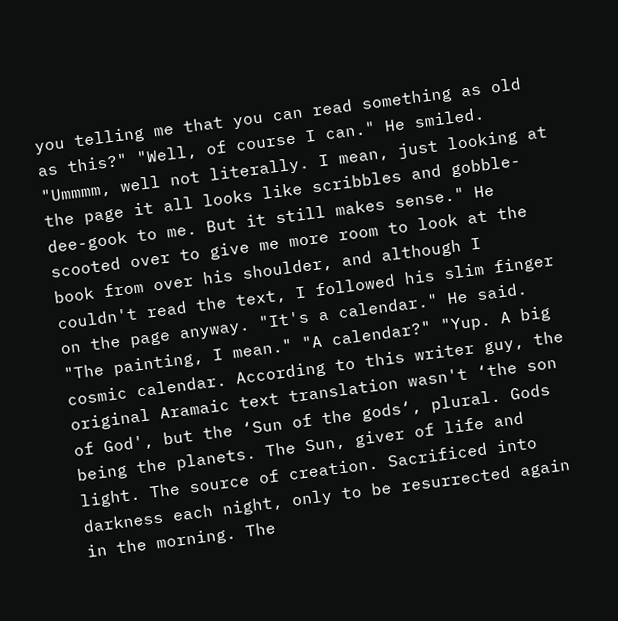you telling me that you can read something as old as this?" "Well, of course I can." He smiled. "Ummmm, well not literally. I mean, just looking at the page it all looks like scribbles and gobble-dee-gook to me. But it still makes sense." He scooted over to give me more room to look at the book from over his shoulder, and although I couldn't read the text, I followed his slim finger on the page anyway. "It's a calendar." He said. "The painting, I mean." "A calendar?" "Yup. A big cosmic calendar. According to this writer guy, the original Aramaic text translation wasn't ‘the son of God', but the ‘Sun of the gods‘, plural. Gods being the planets. The Sun, giver of life and light. The source of creation. Sacrificed into darkness each night, only to be resurrected again in the morning. The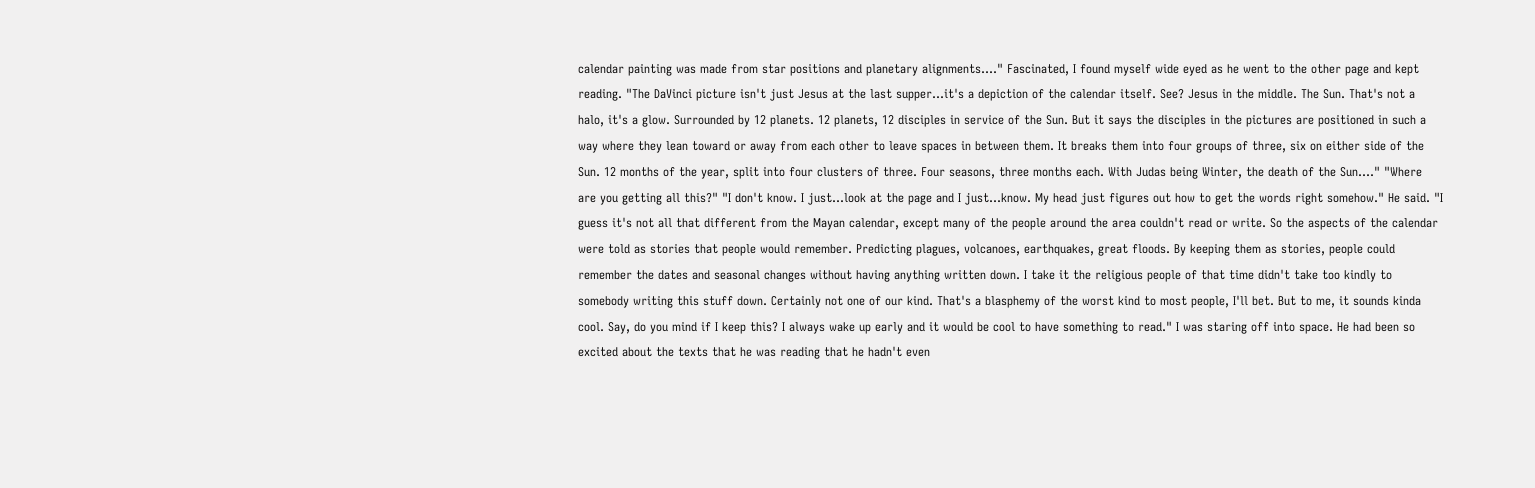calendar painting was made from star positions and planetary alignments...." Fascinated, I found myself wide eyed as he went to the other page and kept reading. "The DaVinci picture isn't just Jesus at the last supper...it's a depiction of the calendar itself. See? Jesus in the middle. The Sun. That's not a halo, it's a glow. Surrounded by 12 planets. 12 planets, 12 disciples in service of the Sun. But it says the disciples in the pictures are positioned in such a way where they lean toward or away from each other to leave spaces in between them. It breaks them into four groups of three, six on either side of the Sun. 12 months of the year, split into four clusters of three. Four seasons, three months each. With Judas being Winter, the death of the Sun...." "Where are you getting all this?" "I don't know. I just...look at the page and I just...know. My head just figures out how to get the words right somehow." He said. "I guess it's not all that different from the Mayan calendar, except many of the people around the area couldn't read or write. So the aspects of the calendar were told as stories that people would remember. Predicting plagues, volcanoes, earthquakes, great floods. By keeping them as stories, people could remember the dates and seasonal changes without having anything written down. I take it the religious people of that time didn't take too kindly to somebody writing this stuff down. Certainly not one of our kind. That's a blasphemy of the worst kind to most people, I'll bet. But to me, it sounds kinda cool. Say, do you mind if I keep this? I always wake up early and it would be cool to have something to read." I was staring off into space. He had been so excited about the texts that he was reading that he hadn't even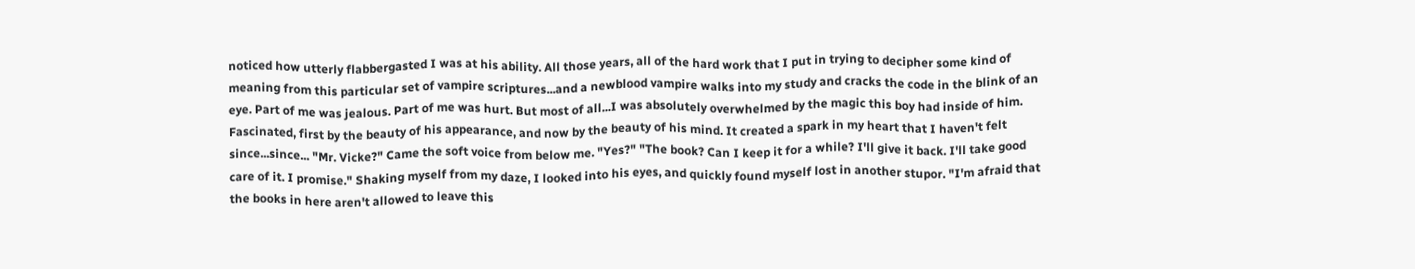noticed how utterly flabbergasted I was at his ability. All those years, all of the hard work that I put in trying to decipher some kind of meaning from this particular set of vampire scriptures...and a newblood vampire walks into my study and cracks the code in the blink of an eye. Part of me was jealous. Part of me was hurt. But most of all...I was absolutely overwhelmed by the magic this boy had inside of him. Fascinated, first by the beauty of his appearance, and now by the beauty of his mind. It created a spark in my heart that I haven't felt since...since... "Mr. Vicke?" Came the soft voice from below me. "Yes?" "The book? Can I keep it for a while? I'll give it back. I'll take good care of it. I promise." Shaking myself from my daze, I looked into his eyes, and quickly found myself lost in another stupor. "I'm afraid that the books in here aren't allowed to leave this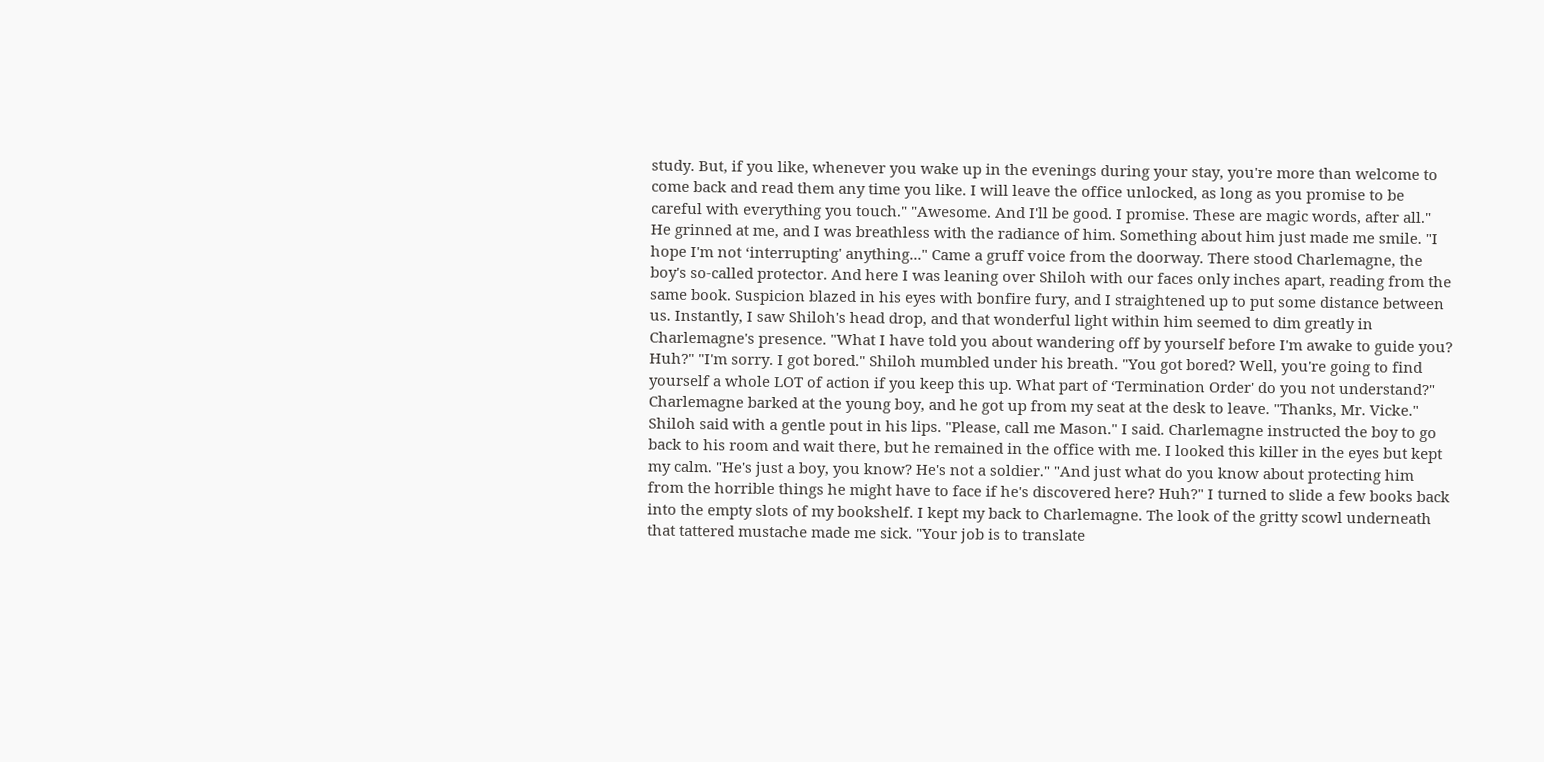study. But, if you like, whenever you wake up in the evenings during your stay, you're more than welcome to come back and read them any time you like. I will leave the office unlocked, as long as you promise to be careful with everything you touch." "Awesome. And I'll be good. I promise. These are magic words, after all." He grinned at me, and I was breathless with the radiance of him. Something about him just made me smile. "I hope I'm not ‘interrupting' anything..." Came a gruff voice from the doorway. There stood Charlemagne, the boy's so-called protector. And here I was leaning over Shiloh with our faces only inches apart, reading from the same book. Suspicion blazed in his eyes with bonfire fury, and I straightened up to put some distance between us. Instantly, I saw Shiloh's head drop, and that wonderful light within him seemed to dim greatly in Charlemagne's presence. "What I have told you about wandering off by yourself before I'm awake to guide you? Huh?" "I'm sorry. I got bored." Shiloh mumbled under his breath. "You got bored? Well, you're going to find yourself a whole LOT of action if you keep this up. What part of ‘Termination Order' do you not understand?" Charlemagne barked at the young boy, and he got up from my seat at the desk to leave. "Thanks, Mr. Vicke." Shiloh said with a gentle pout in his lips. "Please, call me Mason." I said. Charlemagne instructed the boy to go back to his room and wait there, but he remained in the office with me. I looked this killer in the eyes but kept my calm. "He's just a boy, you know? He's not a soldier." "And just what do you know about protecting him from the horrible things he might have to face if he's discovered here? Huh?" I turned to slide a few books back into the empty slots of my bookshelf. I kept my back to Charlemagne. The look of the gritty scowl underneath that tattered mustache made me sick. "Your job is to translate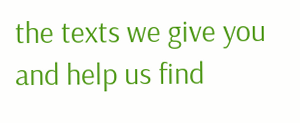the texts we give you and help us find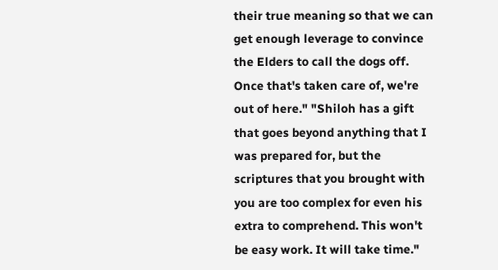their true meaning so that we can get enough leverage to convince the Elders to call the dogs off. Once that's taken care of, we're out of here." "Shiloh has a gift that goes beyond anything that I was prepared for, but the scriptures that you brought with you are too complex for even his extra to comprehend. This won't be easy work. It will take time."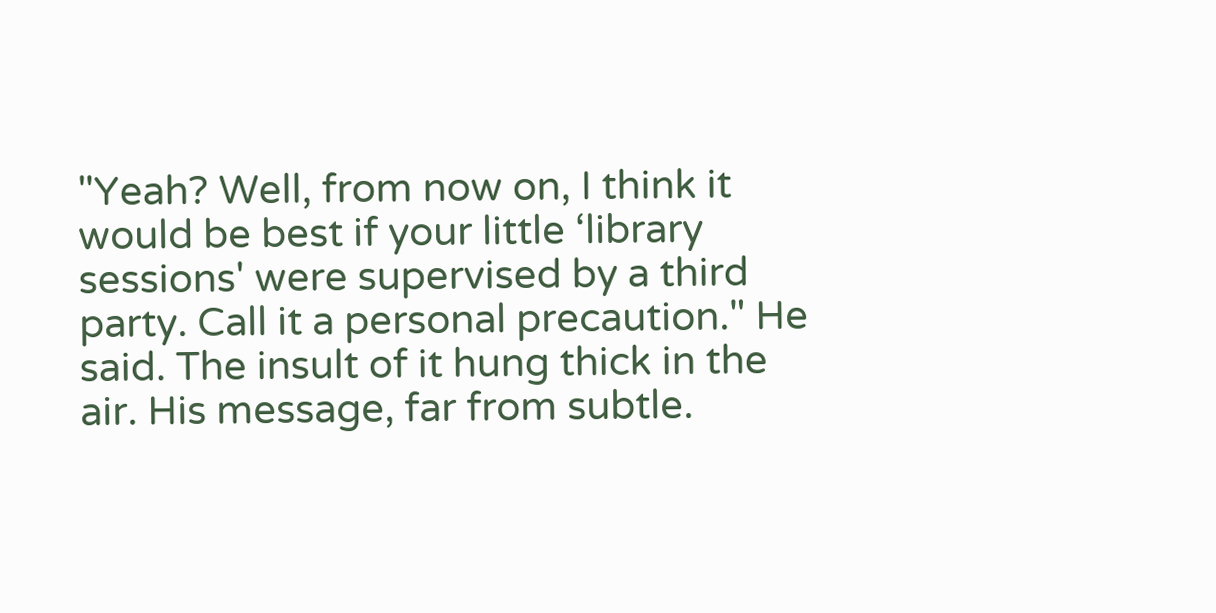"Yeah? Well, from now on, I think it would be best if your little ‘library sessions' were supervised by a third party. Call it a personal precaution." He said. The insult of it hung thick in the air. His message, far from subtle.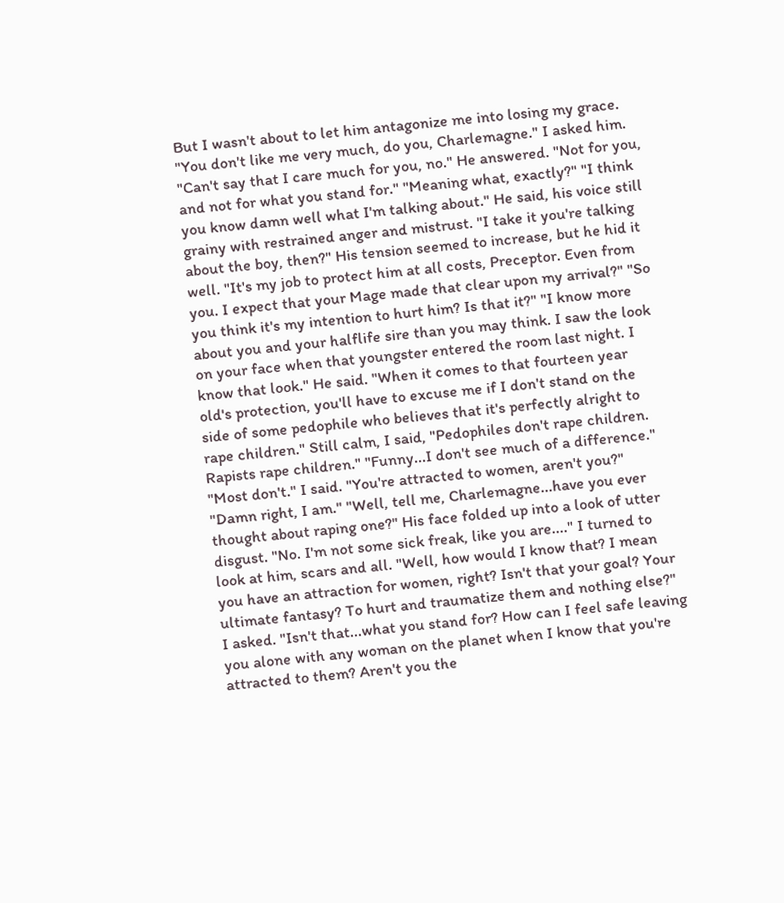But I wasn't about to let him antagonize me into losing my grace. "You don't like me very much, do you, Charlemagne." I asked him. "Can't say that I care much for you, no." He answered. "Not for you, and not for what you stand for." "Meaning what, exactly?" "I think you know damn well what I'm talking about." He said, his voice still grainy with restrained anger and mistrust. "I take it you're talking about the boy, then?" His tension seemed to increase, but he hid it well. "It's my job to protect him at all costs, Preceptor. Even from you. I expect that your Mage made that clear upon my arrival?" "So you think it's my intention to hurt him? Is that it?" "I know more about you and your halflife sire than you may think. I saw the look on your face when that youngster entered the room last night. I know that look." He said. "When it comes to that fourteen year old's protection, you'll have to excuse me if I don't stand on the side of some pedophile who believes that it's perfectly alright to rape children." Still calm, I said, "Pedophiles don't rape children. Rapists rape children." "Funny...I don't see much of a difference." "Most don't." I said. "You're attracted to women, aren't you?" "Damn right, I am." "Well, tell me, Charlemagne...have you ever thought about raping one?" His face folded up into a look of utter disgust. "No. I'm not some sick freak, like you are...." I turned to look at him, scars and all. "Well, how would I know that? I mean you have an attraction for women, right? Isn't that your goal? Your ultimate fantasy? To hurt and traumatize them and nothing else?" I asked. "Isn't that...what you stand for? How can I feel safe leaving you alone with any woman on the planet when I know that you're attracted to them? Aren't you the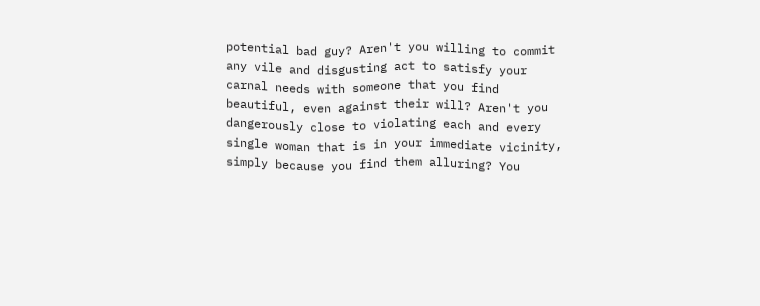potential bad guy? Aren't you willing to commit any vile and disgusting act to satisfy your carnal needs with someone that you find beautiful, even against their will? Aren't you dangerously close to violating each and every single woman that is in your immediate vicinity, simply because you find them alluring? You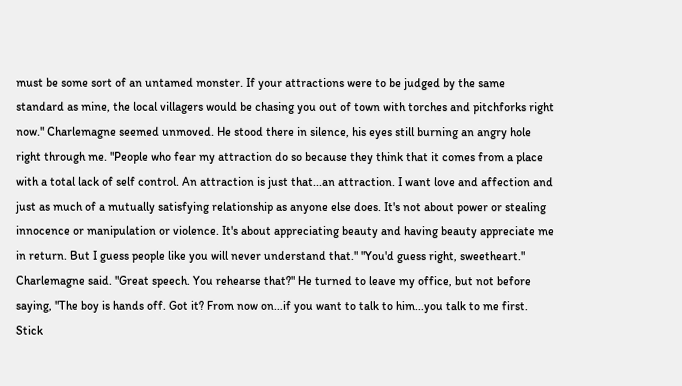must be some sort of an untamed monster. If your attractions were to be judged by the same standard as mine, the local villagers would be chasing you out of town with torches and pitchforks right now." Charlemagne seemed unmoved. He stood there in silence, his eyes still burning an angry hole right through me. "People who fear my attraction do so because they think that it comes from a place with a total lack of self control. An attraction is just that...an attraction. I want love and affection and just as much of a mutually satisfying relationship as anyone else does. It's not about power or stealing innocence or manipulation or violence. It's about appreciating beauty and having beauty appreciate me in return. But I guess people like you will never understand that." "You'd guess right, sweetheart." Charlemagne said. "Great speech. You rehearse that?" He turned to leave my office, but not before saying, "The boy is hands off. Got it? From now on...if you want to talk to him...you talk to me first. Stick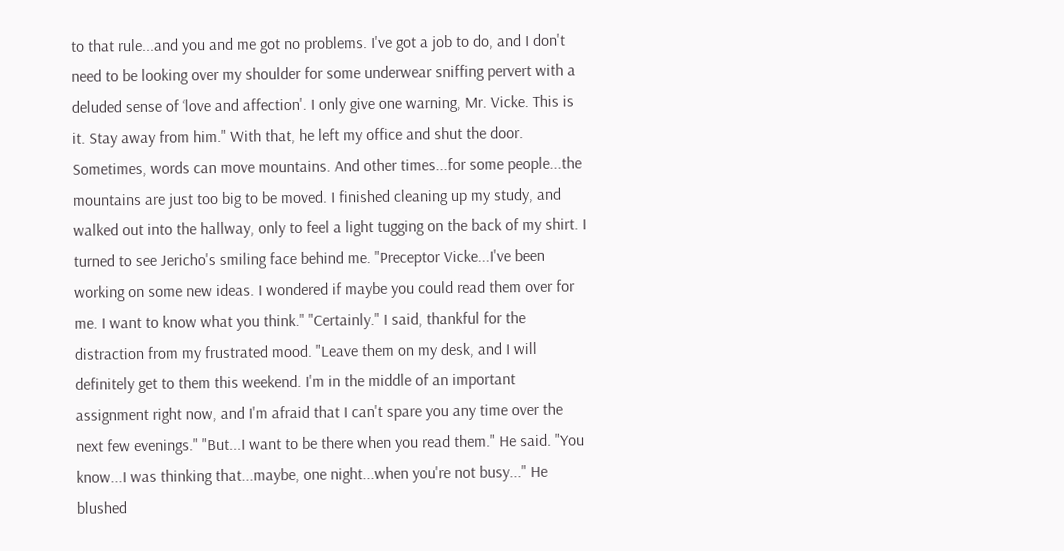to that rule...and you and me got no problems. I've got a job to do, and I don't need to be looking over my shoulder for some underwear sniffing pervert with a deluded sense of ‘love and affection'. I only give one warning, Mr. Vicke. This is it. Stay away from him." With that, he left my office and shut the door. Sometimes, words can move mountains. And other times...for some people...the mountains are just too big to be moved. I finished cleaning up my study, and walked out into the hallway, only to feel a light tugging on the back of my shirt. I turned to see Jericho's smiling face behind me. "Preceptor Vicke...I've been working on some new ideas. I wondered if maybe you could read them over for me. I want to know what you think." "Certainly." I said, thankful for the distraction from my frustrated mood. "Leave them on my desk, and I will definitely get to them this weekend. I'm in the middle of an important assignment right now, and I'm afraid that I can't spare you any time over the next few evenings." "But...I want to be there when you read them." He said. "You know...I was thinking that...maybe, one night...when you're not busy..." He blushed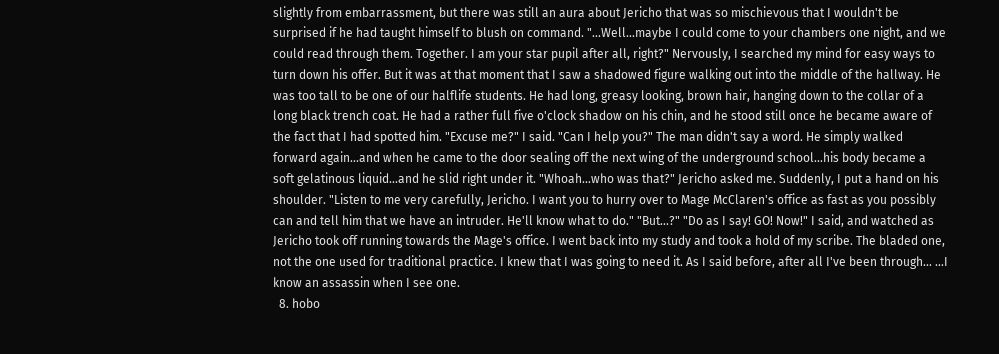slightly from embarrassment, but there was still an aura about Jericho that was so mischievous that I wouldn't be surprised if he had taught himself to blush on command. "...Well...maybe I could come to your chambers one night, and we could read through them. Together. I am your star pupil after all, right?" Nervously, I searched my mind for easy ways to turn down his offer. But it was at that moment that I saw a shadowed figure walking out into the middle of the hallway. He was too tall to be one of our halflife students. He had long, greasy looking, brown hair, hanging down to the collar of a long black trench coat. He had a rather full five o'clock shadow on his chin, and he stood still once he became aware of the fact that I had spotted him. "Excuse me?" I said. "Can I help you?" The man didn't say a word. He simply walked forward again...and when he came to the door sealing off the next wing of the underground school...his body became a soft gelatinous liquid...and he slid right under it. "Whoah...who was that?" Jericho asked me. Suddenly, I put a hand on his shoulder. "Listen to me very carefully, Jericho. I want you to hurry over to Mage McClaren's office as fast as you possibly can and tell him that we have an intruder. He'll know what to do." "But...?" "Do as I say! GO! Now!" I said, and watched as Jericho took off running towards the Mage's office. I went back into my study and took a hold of my scribe. The bladed one, not the one used for traditional practice. I knew that I was going to need it. As I said before, after all I've been through... ...I know an assassin when I see one.
  8. hobo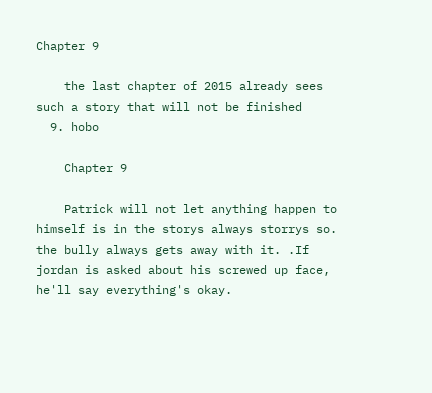Chapter 9

    the last chapter of 2015 already sees such a story that will not be finished
  9. hobo

    Chapter 9

    Patrick will not let anything happen to himself is in the storys always storrys so. the bully always gets away with it. .If jordan is asked about his screwed up face, he'll say everything's okay.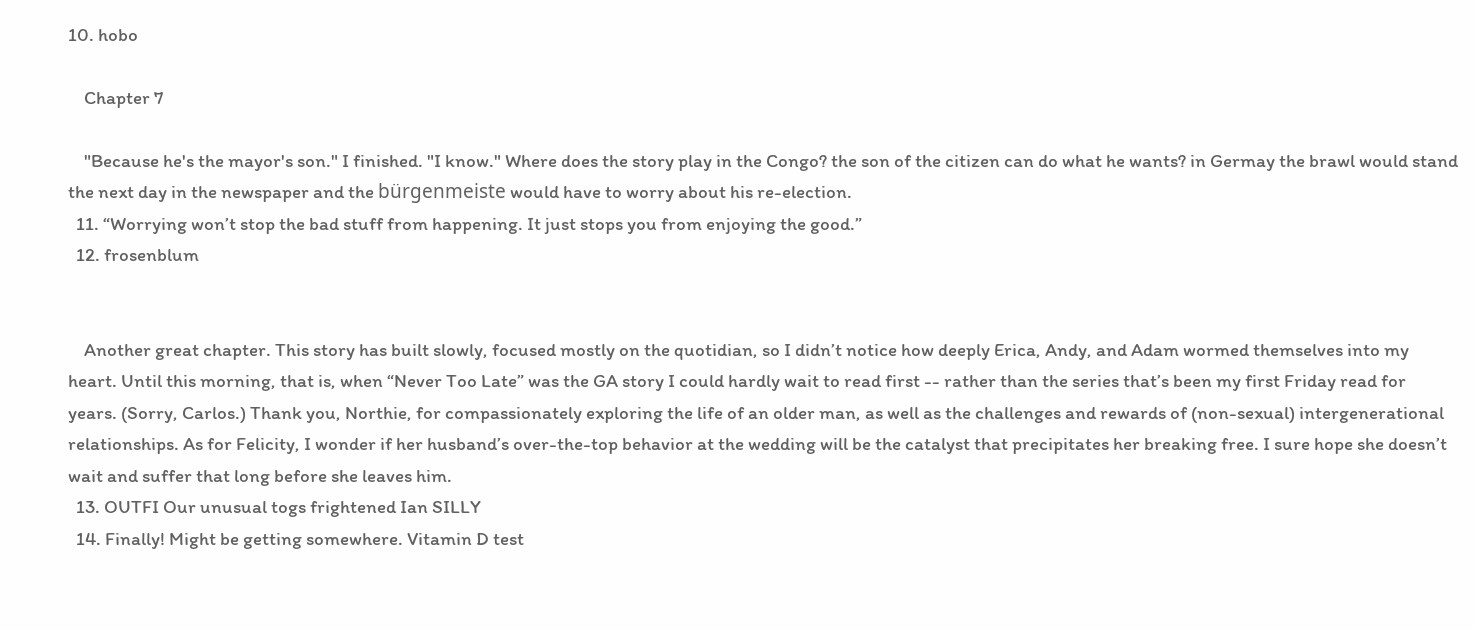10. hobo

    Chapter 7

    "Because he's the mayor's son." I finished. "I know." Where does the story play in the Congo? the son of the citizen can do what he wants? in Germay the brawl would stand the next day in the newspaper and the bürgenmeiste would have to worry about his re-election.
  11. “Worrying won’t stop the bad stuff from happening. It just stops you from enjoying the good.”
  12. frosenblum


    Another great chapter. This story has built slowly, focused mostly on the quotidian, so I didn’t notice how deeply Erica, Andy, and Adam wormed themselves into my heart. Until this morning, that is, when “Never Too Late” was the GA story I could hardly wait to read first -- rather than the series that’s been my first Friday read for years. (Sorry, Carlos.) Thank you, Northie, for compassionately exploring the life of an older man, as well as the challenges and rewards of (non-sexual) intergenerational relationships. As for Felicity, I wonder if her husband’s over-the-top behavior at the wedding will be the catalyst that precipitates her breaking free. I sure hope she doesn’t wait and suffer that long before she leaves him.
  13. OUTFI Our unusual togs frightened Ian SILLY
  14. Finally! Might be getting somewhere. Vitamin D test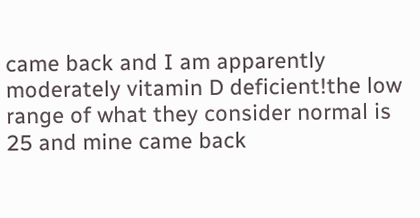came back and I am apparently moderately vitamin D deficient!the low range of what they consider normal is 25 and mine came back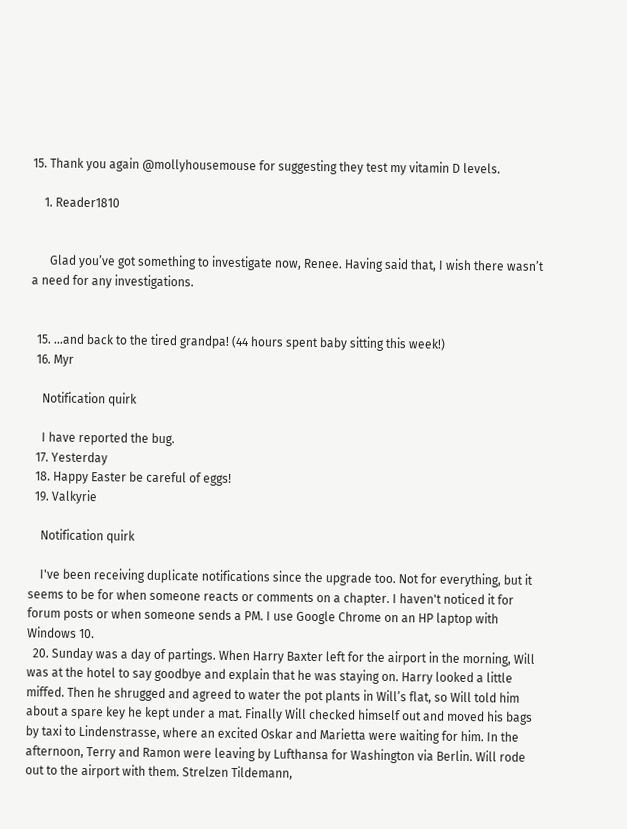15. Thank you again @mollyhousemouse for suggesting they test my vitamin D levels.

    1. Reader1810


      Glad you’ve got something to investigate now, Renee. Having said that, I wish there wasn’t a need for any investigations.


  15. ...and back to the tired grandpa! (44 hours spent baby sitting this week!)
  16. Myr

    Notification quirk

    I have reported the bug.
  17. Yesterday
  18. Happy Easter be careful of eggs!
  19. Valkyrie

    Notification quirk

    I've been receiving duplicate notifications since the upgrade too. Not for everything, but it seems to be for when someone reacts or comments on a chapter. I haven't noticed it for forum posts or when someone sends a PM. I use Google Chrome on an HP laptop with Windows 10.
  20. Sunday was a day of partings. When Harry Baxter left for the airport in the morning, Will was at the hotel to say goodbye and explain that he was staying on. Harry looked a little miffed. Then he shrugged and agreed to water the pot plants in Will’s flat, so Will told him about a spare key he kept under a mat. Finally Will checked himself out and moved his bags by taxi to Lindenstrasse, where an excited Oskar and Marietta were waiting for him. In the afternoon, Terry and Ramon were leaving by Lufthansa for Washington via Berlin. Will rode out to the airport with them. Strelzen Tildemann,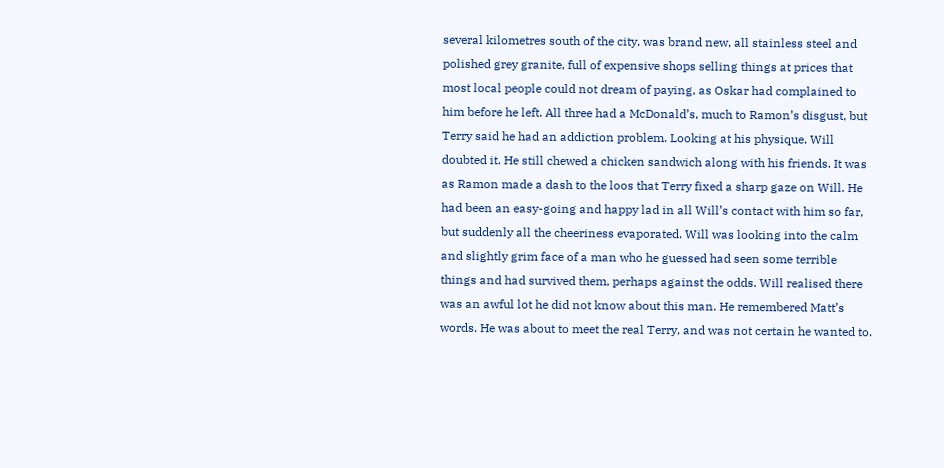several kilometres south of the city, was brand new, all stainless steel and polished grey granite, full of expensive shops selling things at prices that most local people could not dream of paying, as Oskar had complained to him before he left. All three had a McDonald’s, much to Ramon’s disgust, but Terry said he had an addiction problem. Looking at his physique, Will doubted it. He still chewed a chicken sandwich along with his friends. It was as Ramon made a dash to the loos that Terry fixed a sharp gaze on Will. He had been an easy-going and happy lad in all Will’s contact with him so far, but suddenly all the cheeriness evaporated. Will was looking into the calm and slightly grim face of a man who he guessed had seen some terrible things and had survived them, perhaps against the odds. Will realised there was an awful lot he did not know about this man. He remembered Matt’s words. He was about to meet the real Terry, and was not certain he wanted to.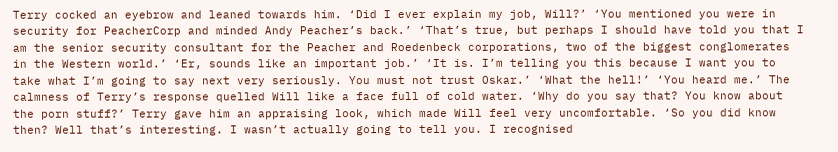Terry cocked an eyebrow and leaned towards him. ‘Did I ever explain my job, Will?’ ‘You mentioned you were in security for PeacherCorp and minded Andy Peacher’s back.’ ‘That’s true, but perhaps I should have told you that I am the senior security consultant for the Peacher and Roedenbeck corporations, two of the biggest conglomerates in the Western world.’ ‘Er, sounds like an important job.’ ‘It is. I’m telling you this because I want you to take what I’m going to say next very seriously. You must not trust Oskar.’ ‘What the hell!’ ‘You heard me.’ The calmness of Terry’s response quelled Will like a face full of cold water. ‘Why do you say that? You know about the porn stuff?’ Terry gave him an appraising look, which made Will feel very uncomfortable. ‘So you did know then? Well that’s interesting. I wasn’t actually going to tell you. I recognised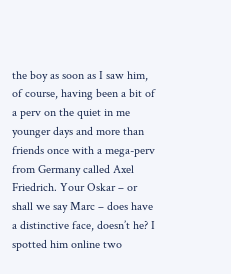the boy as soon as I saw him, of course, having been a bit of a perv on the quiet in me younger days and more than friends once with a mega-perv from Germany called Axel Friedrich. Your Oskar – or shall we say Marc – does have a distinctive face, doesn’t he? I spotted him online two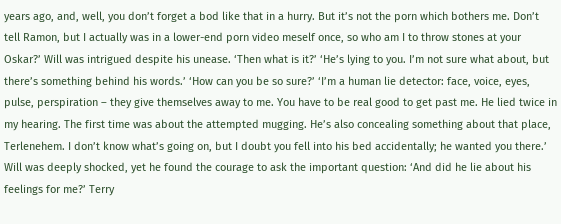years ago, and, well, you don’t forget a bod like that in a hurry. But it’s not the porn which bothers me. Don’t tell Ramon, but I actually was in a lower-end porn video meself once, so who am I to throw stones at your Oskar?’ Will was intrigued despite his unease. ‘Then what is it?’ ‘He’s lying to you. I’m not sure what about, but there’s something behind his words.’ ‘How can you be so sure?’ ‘I’m a human lie detector: face, voice, eyes, pulse, perspiration – they give themselves away to me. You have to be real good to get past me. He lied twice in my hearing. The first time was about the attempted mugging. He’s also concealing something about that place, Terlenehem. I don’t know what’s going on, but I doubt you fell into his bed accidentally; he wanted you there.’ Will was deeply shocked, yet he found the courage to ask the important question: ‘And did he lie about his feelings for me?’ Terry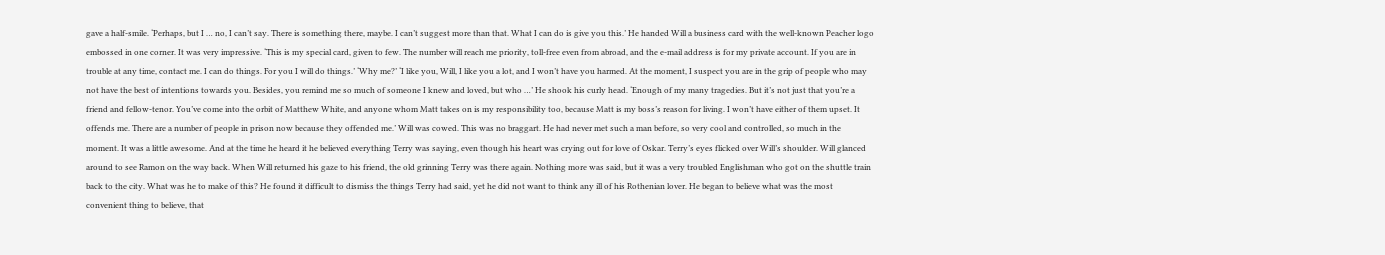gave a half-smile. ‘Perhaps, but I … no, I can’t say. There is something there, maybe. I can’t suggest more than that. What I can do is give you this.’ He handed Will a business card with the well-known Peacher logo embossed in one corner. It was very impressive. ‘This is my special card, given to few. The number will reach me priority, toll-free even from abroad, and the e-mail address is for my private account. If you are in trouble at any time, contact me. I can do things. For you I will do things.’ ‘Why me?’ ‘I like you, Will, I like you a lot, and I won’t have you harmed. At the moment, I suspect you are in the grip of people who may not have the best of intentions towards you. Besides, you remind me so much of someone I knew and loved, but who …’ He shook his curly head. ‘Enough of my many tragedies. But it’s not just that you’re a friend and fellow-tenor. You’ve come into the orbit of Matthew White, and anyone whom Matt takes on is my responsibility too, because Matt is my boss’s reason for living. I won’t have either of them upset. It offends me. There are a number of people in prison now because they offended me.’ Will was cowed. This was no braggart. He had never met such a man before, so very cool and controlled, so much in the moment. It was a little awesome. And at the time he heard it he believed everything Terry was saying, even though his heart was crying out for love of Oskar. Terry’s eyes flicked over Will’s shoulder. Will glanced around to see Ramon on the way back. When Will returned his gaze to his friend, the old grinning Terry was there again. Nothing more was said, but it was a very troubled Englishman who got on the shuttle train back to the city. What was he to make of this? He found it difficult to dismiss the things Terry had said, yet he did not want to think any ill of his Rothenian lover. He began to believe what was the most convenient thing to believe, that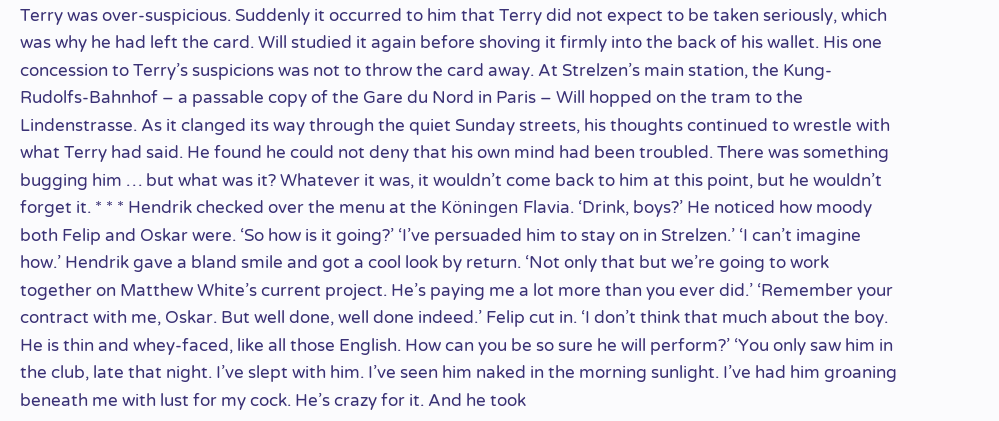Terry was over-suspicious. Suddenly it occurred to him that Terry did not expect to be taken seriously, which was why he had left the card. Will studied it again before shoving it firmly into the back of his wallet. His one concession to Terry’s suspicions was not to throw the card away. At Strelzen’s main station, the Kung-Rudolfs-Bahnhof – a passable copy of the Gare du Nord in Paris – Will hopped on the tram to the Lindenstrasse. As it clanged its way through the quiet Sunday streets, his thoughts continued to wrestle with what Terry had said. He found he could not deny that his own mind had been troubled. There was something bugging him … but what was it? Whatever it was, it wouldn’t come back to him at this point, but he wouldn’t forget it. * * * Hendrik checked over the menu at the Köningen Flavia. ‘Drink, boys?’ He noticed how moody both Felip and Oskar were. ‘So how is it going?’ ‘I’ve persuaded him to stay on in Strelzen.’ ‘I can’t imagine how.’ Hendrik gave a bland smile and got a cool look by return. ‘Not only that but we’re going to work together on Matthew White’s current project. He’s paying me a lot more than you ever did.’ ‘Remember your contract with me, Oskar. But well done, well done indeed.’ Felip cut in. ‘I don’t think that much about the boy. He is thin and whey-faced, like all those English. How can you be so sure he will perform?’ ‘You only saw him in the club, late that night. I’ve slept with him. I’ve seen him naked in the morning sunlight. I’ve had him groaning beneath me with lust for my cock. He’s crazy for it. And he took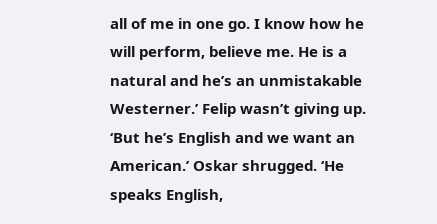all of me in one go. I know how he will perform, believe me. He is a natural and he’s an unmistakable Westerner.’ Felip wasn’t giving up. ‘But he’s English and we want an American.’ Oskar shrugged. ‘He speaks English,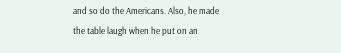and so do the Americans. Also, he made the table laugh when he put on an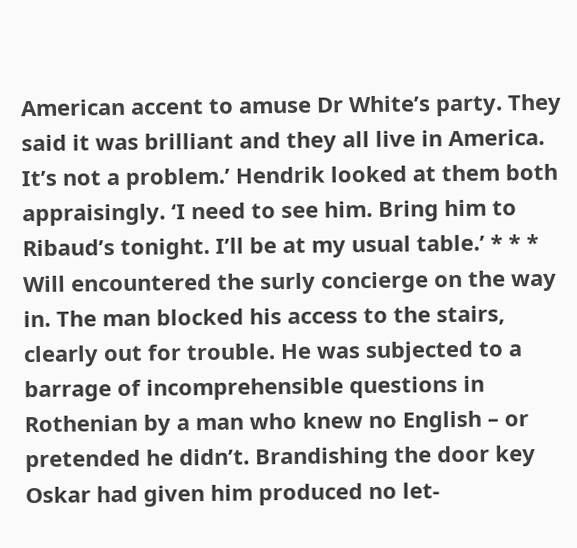American accent to amuse Dr White’s party. They said it was brilliant and they all live in America. It’s not a problem.’ Hendrik looked at them both appraisingly. ‘I need to see him. Bring him to Ribaud’s tonight. I’ll be at my usual table.’ * * * Will encountered the surly concierge on the way in. The man blocked his access to the stairs, clearly out for trouble. He was subjected to a barrage of incomprehensible questions in Rothenian by a man who knew no English – or pretended he didn’t. Brandishing the door key Oskar had given him produced no let-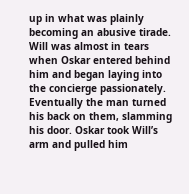up in what was plainly becoming an abusive tirade. Will was almost in tears when Oskar entered behind him and began laying into the concierge passionately. Eventually the man turned his back on them, slamming his door. Oskar took Will’s arm and pulled him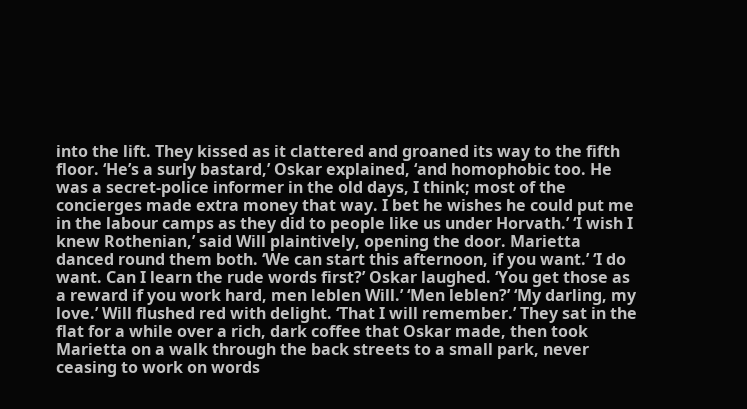into the lift. They kissed as it clattered and groaned its way to the fifth floor. ‘He’s a surly bastard,’ Oskar explained, ‘and homophobic too. He was a secret-police informer in the old days, I think; most of the concierges made extra money that way. I bet he wishes he could put me in the labour camps as they did to people like us under Horvath.’ ‘I wish I knew Rothenian,’ said Will plaintively, opening the door. Marietta danced round them both. ‘We can start this afternoon, if you want.’ ‘I do want. Can I learn the rude words first?’ Oskar laughed. ‘You get those as a reward if you work hard, men leblen Will.’ ‘Men leblen?’ ‘My darling, my love.’ Will flushed red with delight. ‘That I will remember.’ They sat in the flat for a while over a rich, dark coffee that Oskar made, then took Marietta on a walk through the back streets to a small park, never ceasing to work on words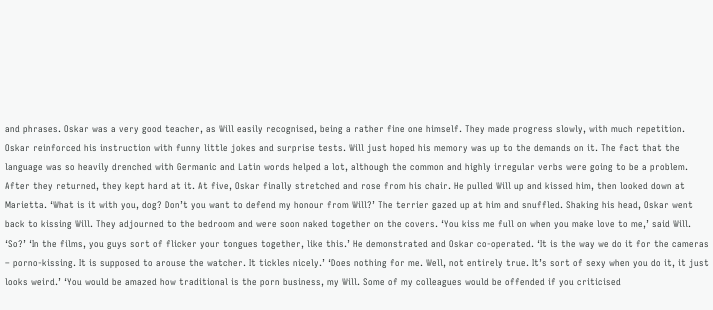and phrases. Oskar was a very good teacher, as Will easily recognised, being a rather fine one himself. They made progress slowly, with much repetition. Oskar reinforced his instruction with funny little jokes and surprise tests. Will just hoped his memory was up to the demands on it. The fact that the language was so heavily drenched with Germanic and Latin words helped a lot, although the common and highly irregular verbs were going to be a problem. After they returned, they kept hard at it. At five, Oskar finally stretched and rose from his chair. He pulled Will up and kissed him, then looked down at Marietta. ‘What is it with you, dog? Don’t you want to defend my honour from Will?’ The terrier gazed up at him and snuffled. Shaking his head, Oskar went back to kissing Will. They adjourned to the bedroom and were soon naked together on the covers. ‘You kiss me full on when you make love to me,’ said Will. ‘So?’ ‘In the films, you guys sort of flicker your tongues together, like this.’ He demonstrated and Oskar co-operated. ‘It is the way we do it for the cameras – porno-kissing. It is supposed to arouse the watcher. It tickles nicely.’ ‘Does nothing for me. Well, not entirely true. It’s sort of sexy when you do it, it just looks weird.’ ‘You would be amazed how traditional is the porn business, my Will. Some of my colleagues would be offended if you criticised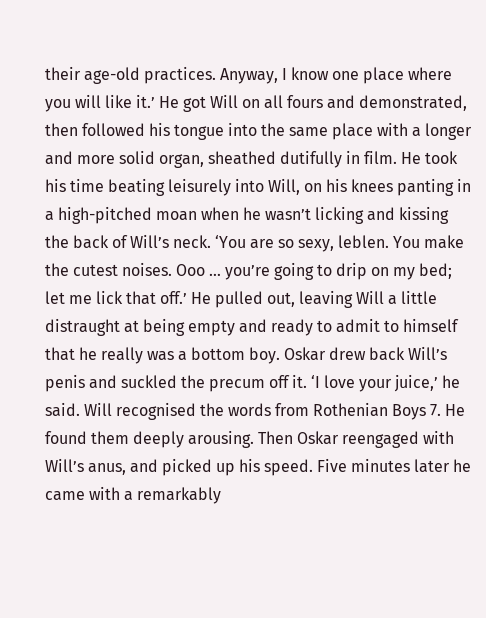their age-old practices. Anyway, I know one place where you will like it.’ He got Will on all fours and demonstrated, then followed his tongue into the same place with a longer and more solid organ, sheathed dutifully in film. He took his time beating leisurely into Will, on his knees panting in a high-pitched moan when he wasn’t licking and kissing the back of Will’s neck. ‘You are so sexy, leblen. You make the cutest noises. Ooo … you’re going to drip on my bed; let me lick that off.’ He pulled out, leaving Will a little distraught at being empty and ready to admit to himself that he really was a bottom boy. Oskar drew back Will’s penis and suckled the precum off it. ‘I love your juice,’ he said. Will recognised the words from Rothenian Boys 7. He found them deeply arousing. Then Oskar reengaged with Will’s anus, and picked up his speed. Five minutes later he came with a remarkably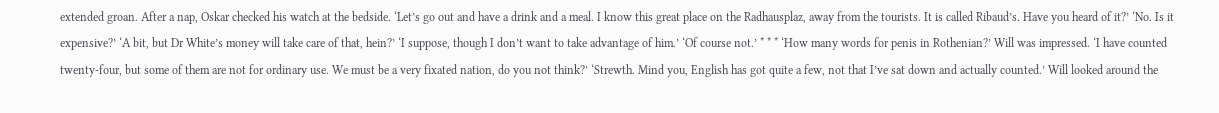extended groan. After a nap, Oskar checked his watch at the bedside. ‘Let’s go out and have a drink and a meal. I know this great place on the Radhausplaz, away from the tourists. It is called Ribaud’s. Have you heard of it?’ ‘No. Is it expensive?’ ‘A bit, but Dr White’s money will take care of that, hein?’ ‘I suppose, though I don’t want to take advantage of him.’ ‘Of course not.’ * * * ‘How many words for penis in Rothenian?’ Will was impressed. ‘I have counted twenty-four, but some of them are not for ordinary use. We must be a very fixated nation, do you not think?’ ‘Strewth. Mind you, English has got quite a few, not that I’ve sat down and actually counted.’ Will looked around the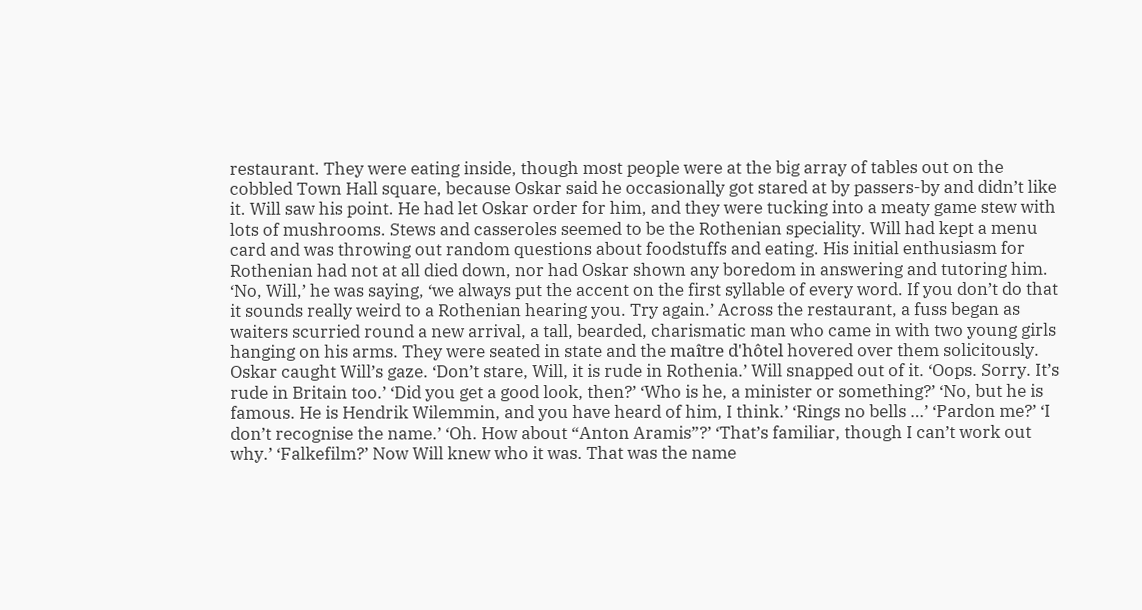restaurant. They were eating inside, though most people were at the big array of tables out on the cobbled Town Hall square, because Oskar said he occasionally got stared at by passers-by and didn’t like it. Will saw his point. He had let Oskar order for him, and they were tucking into a meaty game stew with lots of mushrooms. Stews and casseroles seemed to be the Rothenian speciality. Will had kept a menu card and was throwing out random questions about foodstuffs and eating. His initial enthusiasm for Rothenian had not at all died down, nor had Oskar shown any boredom in answering and tutoring him. ‘No, Will,’ he was saying, ‘we always put the accent on the first syllable of every word. If you don’t do that it sounds really weird to a Rothenian hearing you. Try again.’ Across the restaurant, a fuss began as waiters scurried round a new arrival, a tall, bearded, charismatic man who came in with two young girls hanging on his arms. They were seated in state and the maître d'hôtel hovered over them solicitously. Oskar caught Will’s gaze. ‘Don’t stare, Will, it is rude in Rothenia.’ Will snapped out of it. ‘Oops. Sorry. It’s rude in Britain too.’ ‘Did you get a good look, then?’ ‘Who is he, a minister or something?’ ‘No, but he is famous. He is Hendrik Wilemmin, and you have heard of him, I think.’ ‘Rings no bells …’ ‘Pardon me?’ ‘I don’t recognise the name.’ ‘Oh. How about “Anton Aramis”?’ ‘That’s familiar, though I can’t work out why.’ ‘Falkefilm?’ Now Will knew who it was. That was the name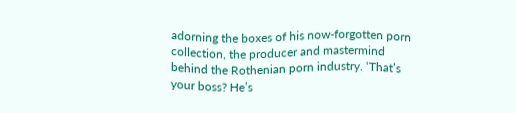adorning the boxes of his now-forgotten porn collection, the producer and mastermind behind the Rothenian porn industry. ‘That’s your boss? He’s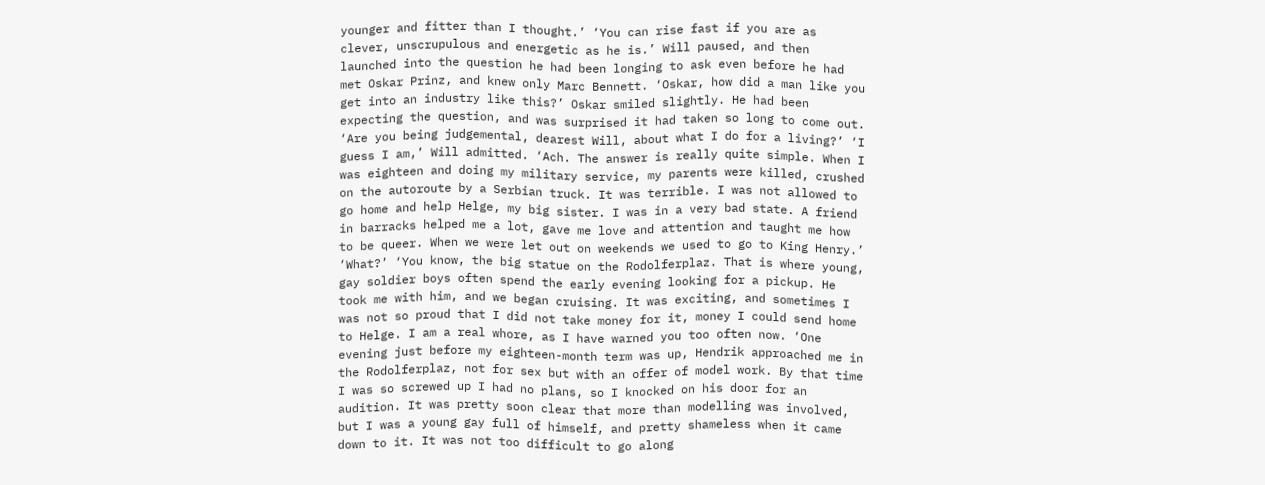younger and fitter than I thought.’ ‘You can rise fast if you are as clever, unscrupulous and energetic as he is.’ Will paused, and then launched into the question he had been longing to ask even before he had met Oskar Prinz, and knew only Marc Bennett. ‘Oskar, how did a man like you get into an industry like this?’ Oskar smiled slightly. He had been expecting the question, and was surprised it had taken so long to come out. ‘Are you being judgemental, dearest Will, about what I do for a living?’ ‘I guess I am,’ Will admitted. ‘Ach. The answer is really quite simple. When I was eighteen and doing my military service, my parents were killed, crushed on the autoroute by a Serbian truck. It was terrible. I was not allowed to go home and help Helge, my big sister. I was in a very bad state. A friend in barracks helped me a lot, gave me love and attention and taught me how to be queer. When we were let out on weekends we used to go to King Henry.’ ‘What?’ ‘You know, the big statue on the Rodolferplaz. That is where young, gay soldier boys often spend the early evening looking for a pickup. He took me with him, and we began cruising. It was exciting, and sometimes I was not so proud that I did not take money for it, money I could send home to Helge. I am a real whore, as I have warned you too often now. ‘One evening just before my eighteen-month term was up, Hendrik approached me in the Rodolferplaz, not for sex but with an offer of model work. By that time I was so screwed up I had no plans, so I knocked on his door for an audition. It was pretty soon clear that more than modelling was involved, but I was a young gay full of himself, and pretty shameless when it came down to it. It was not too difficult to go along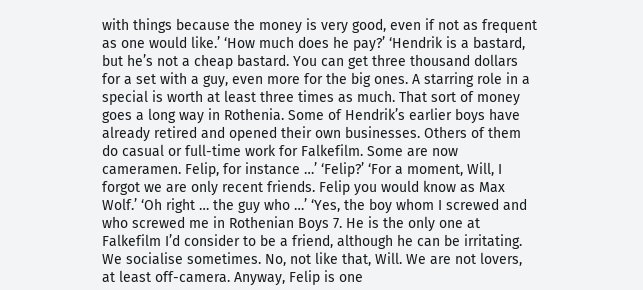with things because the money is very good, even if not as frequent as one would like.’ ‘How much does he pay?’ ‘Hendrik is a bastard, but he’s not a cheap bastard. You can get three thousand dollars for a set with a guy, even more for the big ones. A starring role in a special is worth at least three times as much. That sort of money goes a long way in Rothenia. Some of Hendrik’s earlier boys have already retired and opened their own businesses. Others of them do casual or full-time work for Falkefilm. Some are now cameramen. Felip, for instance …’ ‘Felip?’ ‘For a moment, Will, I forgot we are only recent friends. Felip you would know as Max Wolf.’ ‘Oh right … the guy who …’ ‘Yes, the boy whom I screwed and who screwed me in Rothenian Boys 7. He is the only one at Falkefilm I’d consider to be a friend, although he can be irritating. We socialise sometimes. No, not like that, Will. We are not lovers, at least off-camera. Anyway, Felip is one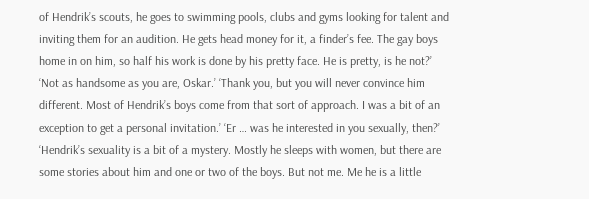of Hendrik’s scouts, he goes to swimming pools, clubs and gyms looking for talent and inviting them for an audition. He gets head money for it, a finder’s fee. The gay boys home in on him, so half his work is done by his pretty face. He is pretty, is he not?’ ‘Not as handsome as you are, Oskar.’ ‘Thank you, but you will never convince him different. Most of Hendrik’s boys come from that sort of approach. I was a bit of an exception to get a personal invitation.’ ‘Er … was he interested in you sexually, then?’ ‘Hendrik’s sexuality is a bit of a mystery. Mostly he sleeps with women, but there are some stories about him and one or two of the boys. But not me. Me he is a little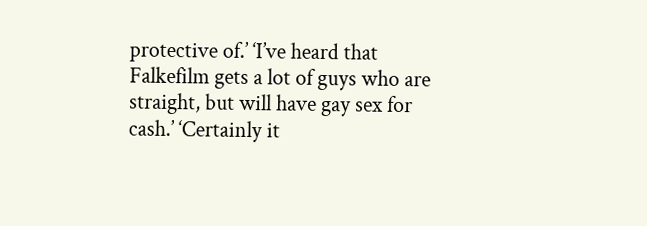protective of.’ ‘I’ve heard that Falkefilm gets a lot of guys who are straight, but will have gay sex for cash.’ ‘Certainly it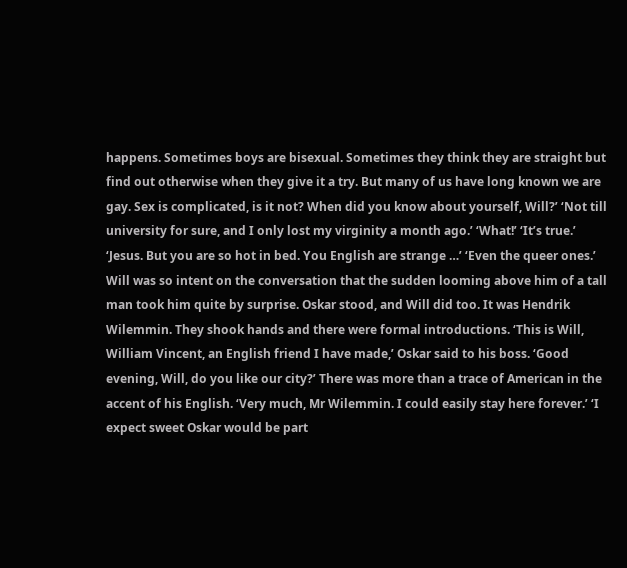happens. Sometimes boys are bisexual. Sometimes they think they are straight but find out otherwise when they give it a try. But many of us have long known we are gay. Sex is complicated, is it not? When did you know about yourself, Will?’ ‘Not till university for sure, and I only lost my virginity a month ago.’ ‘What!’ ‘It’s true.’ ‘Jesus. But you are so hot in bed. You English are strange …’ ‘Even the queer ones.’ Will was so intent on the conversation that the sudden looming above him of a tall man took him quite by surprise. Oskar stood, and Will did too. It was Hendrik Wilemmin. They shook hands and there were formal introductions. ‘This is Will, William Vincent, an English friend I have made,’ Oskar said to his boss. ‘Good evening, Will, do you like our city?’ There was more than a trace of American in the accent of his English. ‘Very much, Mr Wilemmin. I could easily stay here forever.’ ‘I expect sweet Oskar would be part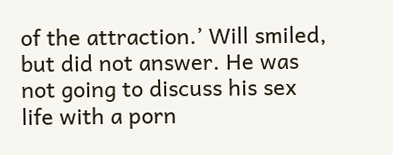of the attraction.’ Will smiled, but did not answer. He was not going to discuss his sex life with a porn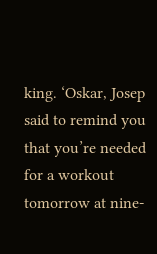king. ‘Oskar, Josep said to remind you that you’re needed for a workout tomorrow at nine-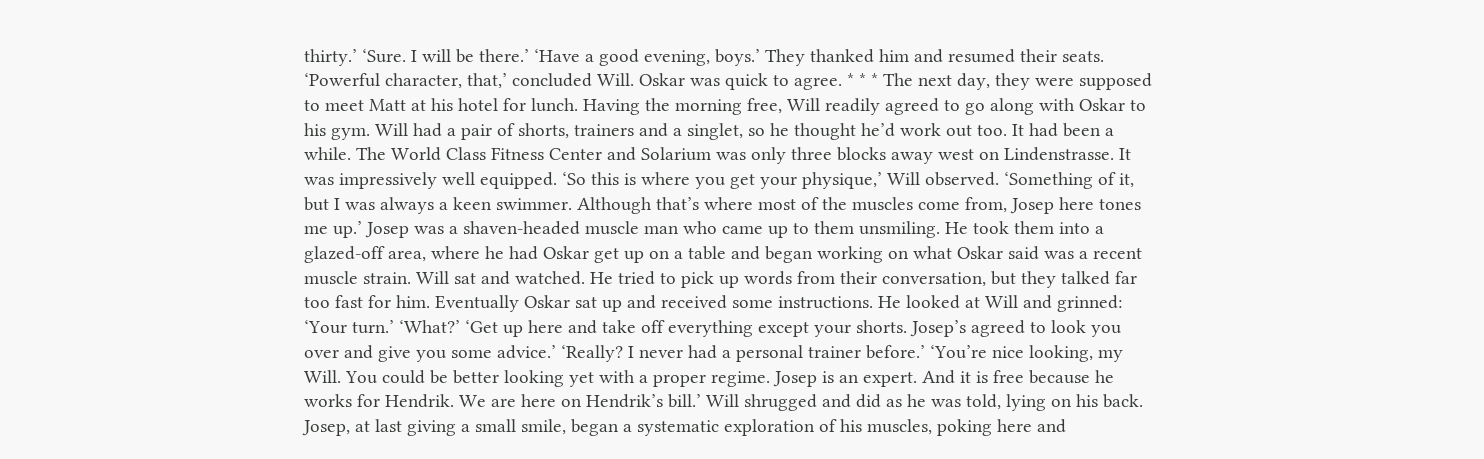thirty.’ ‘Sure. I will be there.’ ‘Have a good evening, boys.’ They thanked him and resumed their seats. ‘Powerful character, that,’ concluded Will. Oskar was quick to agree. * * * The next day, they were supposed to meet Matt at his hotel for lunch. Having the morning free, Will readily agreed to go along with Oskar to his gym. Will had a pair of shorts, trainers and a singlet, so he thought he’d work out too. It had been a while. The World Class Fitness Center and Solarium was only three blocks away west on Lindenstrasse. It was impressively well equipped. ‘So this is where you get your physique,’ Will observed. ‘Something of it, but I was always a keen swimmer. Although that’s where most of the muscles come from, Josep here tones me up.’ Josep was a shaven-headed muscle man who came up to them unsmiling. He took them into a glazed-off area, where he had Oskar get up on a table and began working on what Oskar said was a recent muscle strain. Will sat and watched. He tried to pick up words from their conversation, but they talked far too fast for him. Eventually Oskar sat up and received some instructions. He looked at Will and grinned: ‘Your turn.’ ‘What?’ ‘Get up here and take off everything except your shorts. Josep’s agreed to look you over and give you some advice.’ ‘Really? I never had a personal trainer before.’ ‘You’re nice looking, my Will. You could be better looking yet with a proper regime. Josep is an expert. And it is free because he works for Hendrik. We are here on Hendrik’s bill.’ Will shrugged and did as he was told, lying on his back. Josep, at last giving a small smile, began a systematic exploration of his muscles, poking here and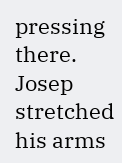pressing there. Josep stretched his arms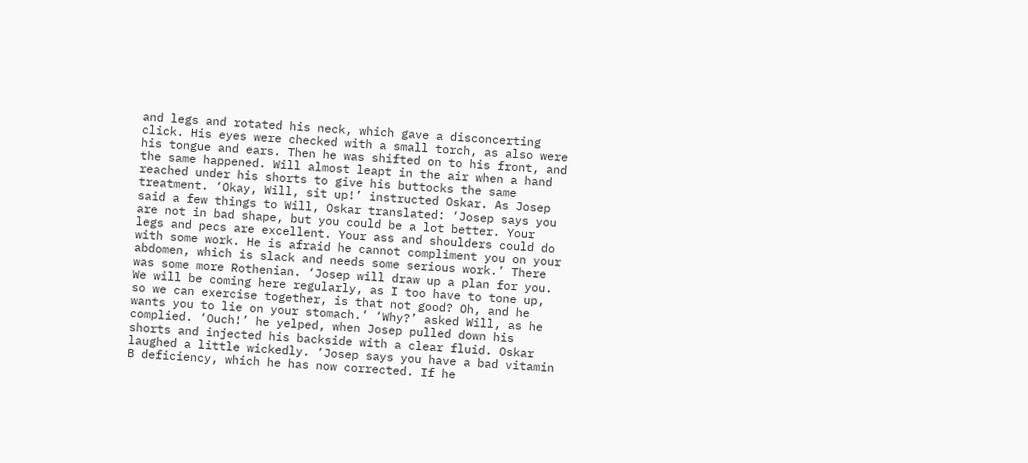and legs and rotated his neck, which gave a disconcerting click. His eyes were checked with a small torch, as also were his tongue and ears. Then he was shifted on to his front, and the same happened. Will almost leapt in the air when a hand reached under his shorts to give his buttocks the same treatment. ‘Okay, Will, sit up!’ instructed Oskar. As Josep said a few things to Will, Oskar translated: ‘Josep says you are not in bad shape, but you could be a lot better. Your legs and pecs are excellent. Your ass and shoulders could do with some work. He is afraid he cannot compliment you on your abdomen, which is slack and needs some serious work.’ There was some more Rothenian. ‘Josep will draw up a plan for you. We will be coming here regularly, as I too have to tone up, so we can exercise together, is that not good? Oh, and he wants you to lie on your stomach.’ ‘Why?’ asked Will, as he complied. ‘Ouch!’ he yelped, when Josep pulled down his shorts and injected his backside with a clear fluid. Oskar laughed a little wickedly. ‘Josep says you have a bad vitamin B deficiency, which he has now corrected. If he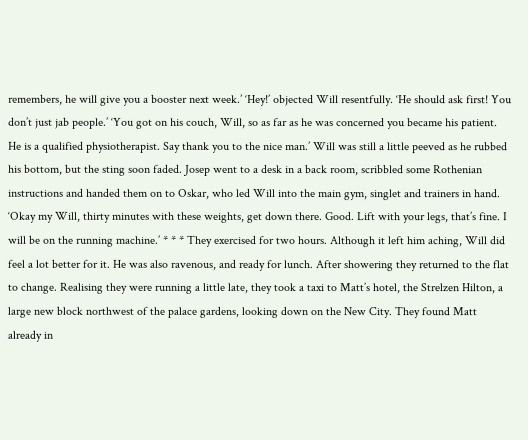remembers, he will give you a booster next week.’ ‘Hey!’ objected Will resentfully. ‘He should ask first! You don’t just jab people.’ ‘You got on his couch, Will, so as far as he was concerned you became his patient. He is a qualified physiotherapist. Say thank you to the nice man.’ Will was still a little peeved as he rubbed his bottom, but the sting soon faded. Josep went to a desk in a back room, scribbled some Rothenian instructions and handed them on to Oskar, who led Will into the main gym, singlet and trainers in hand. ‘Okay my Will, thirty minutes with these weights, get down there. Good. Lift with your legs, that’s fine. I will be on the running machine.’ * * * They exercised for two hours. Although it left him aching, Will did feel a lot better for it. He was also ravenous, and ready for lunch. After showering they returned to the flat to change. Realising they were running a little late, they took a taxi to Matt’s hotel, the Strelzen Hilton, a large new block northwest of the palace gardens, looking down on the New City. They found Matt already in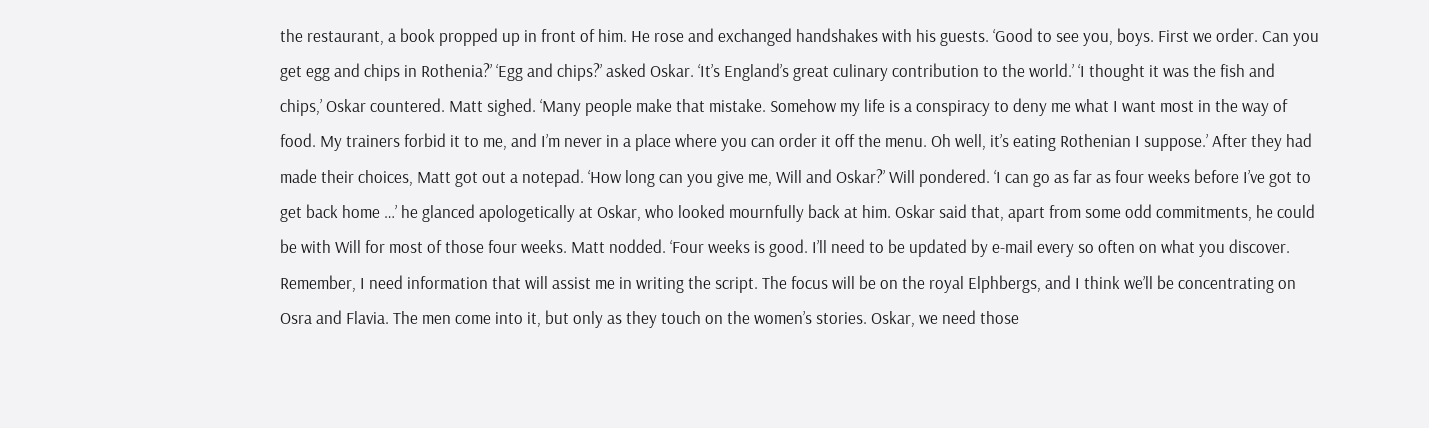the restaurant, a book propped up in front of him. He rose and exchanged handshakes with his guests. ‘Good to see you, boys. First we order. Can you get egg and chips in Rothenia?’ ‘Egg and chips?’ asked Oskar. ‘It’s England’s great culinary contribution to the world.’ ‘I thought it was the fish and chips,’ Oskar countered. Matt sighed. ‘Many people make that mistake. Somehow my life is a conspiracy to deny me what I want most in the way of food. My trainers forbid it to me, and I’m never in a place where you can order it off the menu. Oh well, it’s eating Rothenian I suppose.’ After they had made their choices, Matt got out a notepad. ‘How long can you give me, Will and Oskar?’ Will pondered. ‘I can go as far as four weeks before I’ve got to get back home …’ he glanced apologetically at Oskar, who looked mournfully back at him. Oskar said that, apart from some odd commitments, he could be with Will for most of those four weeks. Matt nodded. ‘Four weeks is good. I’ll need to be updated by e-mail every so often on what you discover. Remember, I need information that will assist me in writing the script. The focus will be on the royal Elphbergs, and I think we’ll be concentrating on Osra and Flavia. The men come into it, but only as they touch on the women’s stories. Oskar, we need those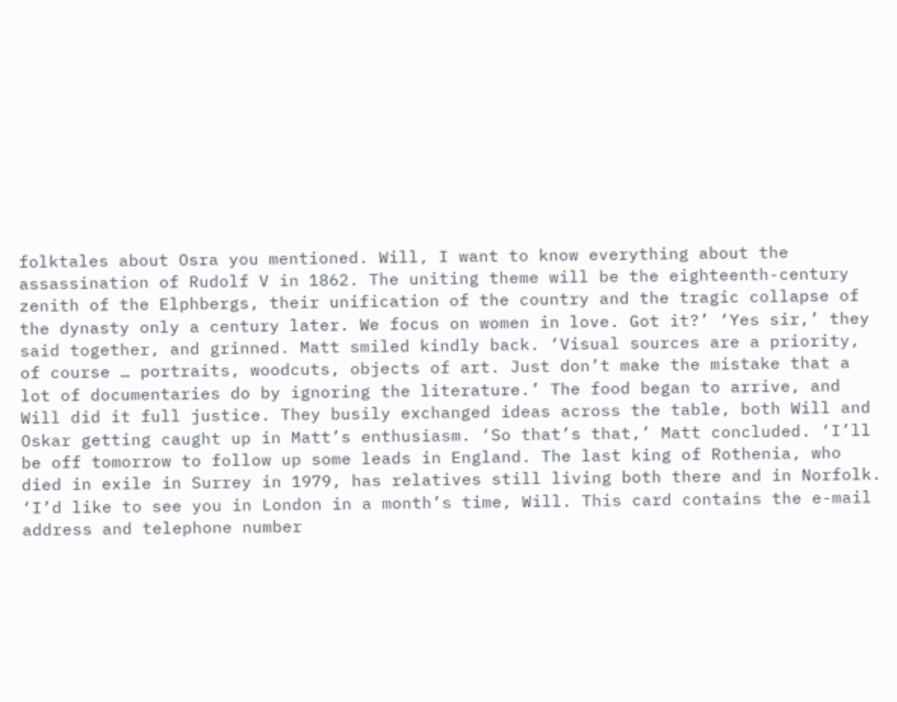folktales about Osra you mentioned. Will, I want to know everything about the assassination of Rudolf V in 1862. The uniting theme will be the eighteenth-century zenith of the Elphbergs, their unification of the country and the tragic collapse of the dynasty only a century later. We focus on women in love. Got it?’ ‘Yes sir,’ they said together, and grinned. Matt smiled kindly back. ‘Visual sources are a priority, of course … portraits, woodcuts, objects of art. Just don’t make the mistake that a lot of documentaries do by ignoring the literature.’ The food began to arrive, and Will did it full justice. They busily exchanged ideas across the table, both Will and Oskar getting caught up in Matt’s enthusiasm. ‘So that’s that,’ Matt concluded. ‘I’ll be off tomorrow to follow up some leads in England. The last king of Rothenia, who died in exile in Surrey in 1979, has relatives still living both there and in Norfolk. ‘I’d like to see you in London in a month’s time, Will. This card contains the e-mail address and telephone number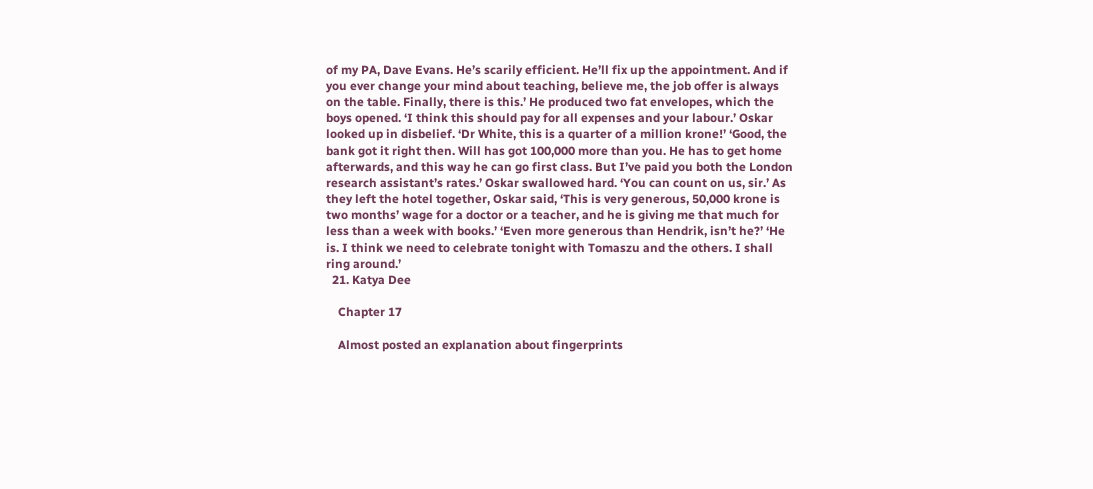of my PA, Dave Evans. He’s scarily efficient. He’ll fix up the appointment. And if you ever change your mind about teaching, believe me, the job offer is always on the table. Finally, there is this.’ He produced two fat envelopes, which the boys opened. ‘I think this should pay for all expenses and your labour.’ Oskar looked up in disbelief. ‘Dr White, this is a quarter of a million krone!’ ‘Good, the bank got it right then. Will has got 100,000 more than you. He has to get home afterwards, and this way he can go first class. But I’ve paid you both the London research assistant’s rates.’ Oskar swallowed hard. ‘You can count on us, sir.’ As they left the hotel together, Oskar said, ‘This is very generous, 50,000 krone is two months’ wage for a doctor or a teacher, and he is giving me that much for less than a week with books.’ ‘Even more generous than Hendrik, isn’t he?’ ‘He is. I think we need to celebrate tonight with Tomaszu and the others. I shall ring around.’
  21. Katya Dee

    Chapter 17

    Almost posted an explanation about fingerprints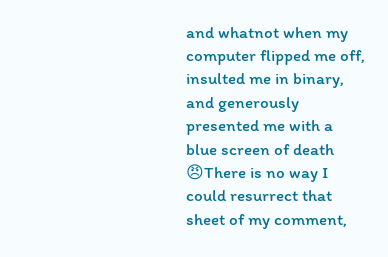and whatnot when my computer flipped me off, insulted me in binary, and generously presented me with a blue screen of death 😠There is no way I could resurrect that sheet of my comment,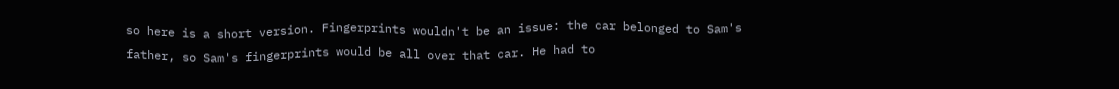so here is a short version. Fingerprints wouldn't be an issue: the car belonged to Sam's father, so Sam's fingerprints would be all over that car. He had to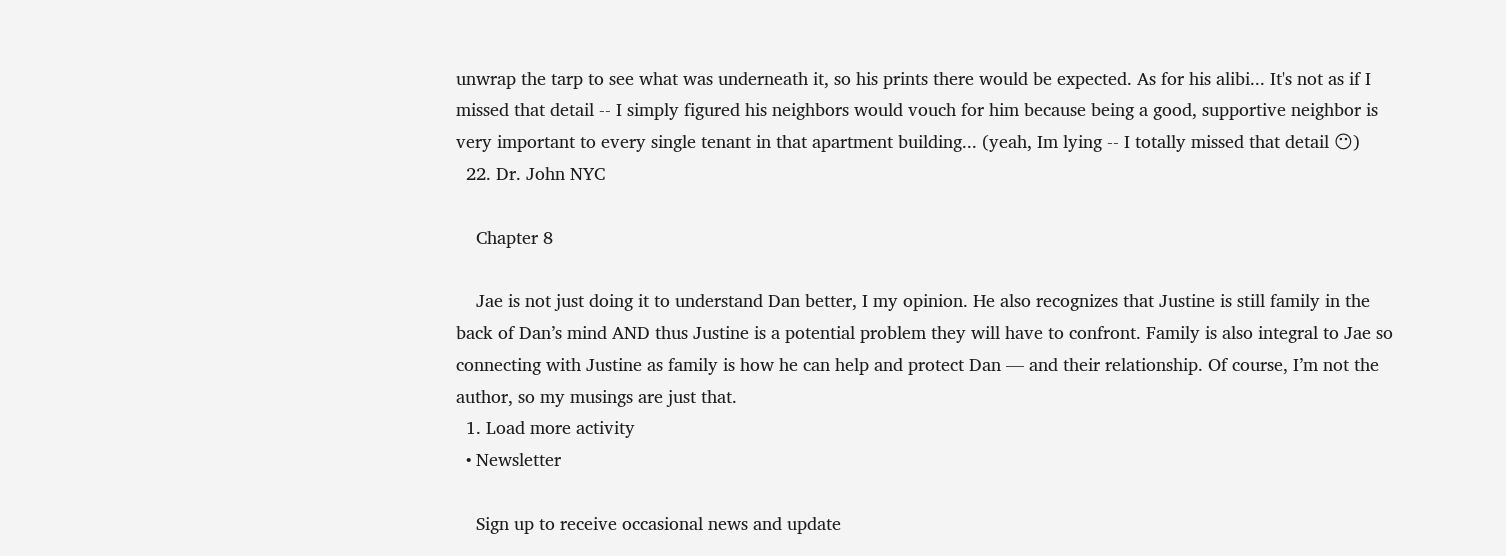unwrap the tarp to see what was underneath it, so his prints there would be expected. As for his alibi... It's not as if I missed that detail -- I simply figured his neighbors would vouch for him because being a good, supportive neighbor is very important to every single tenant in that apartment building... (yeah, Im lying -- I totally missed that detail 😶)
  22. Dr. John NYC

    Chapter 8

    Jae is not just doing it to understand Dan better, I my opinion. He also recognizes that Justine is still family in the back of Dan’s mind AND thus Justine is a potential problem they will have to confront. Family is also integral to Jae so connecting with Justine as family is how he can help and protect Dan — and their relationship. Of course, I’m not the author, so my musings are just that.
  1. Load more activity
  • Newsletter

    Sign up to receive occasional news and update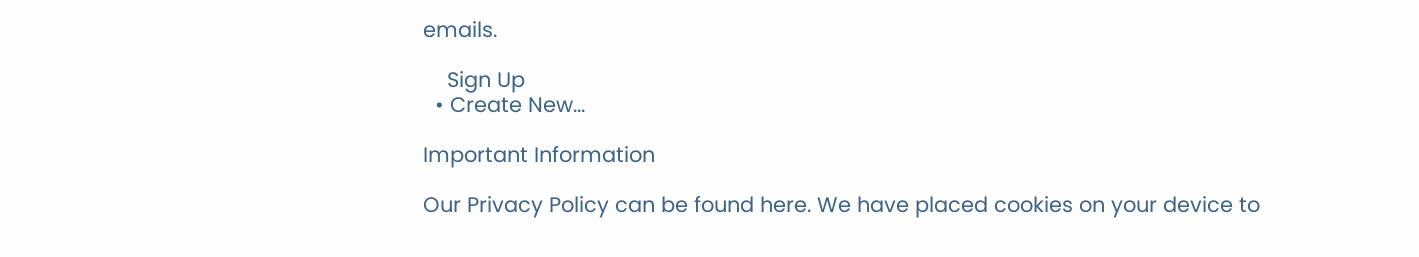emails.

    Sign Up
  • Create New...

Important Information

Our Privacy Policy can be found here. We have placed cookies on your device to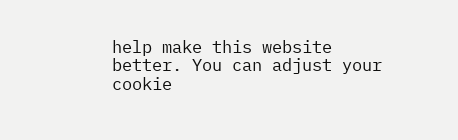help make this website better. You can adjust your cookie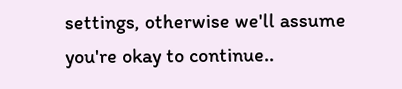settings, otherwise we'll assume you're okay to continue..